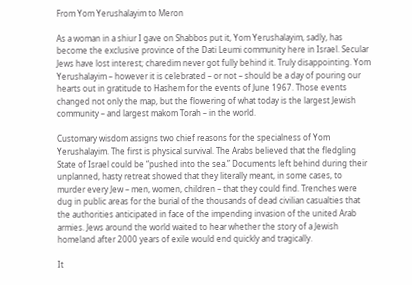From Yom Yerushalayim to Meron

As a woman in a shiur I gave on Shabbos put it, Yom Yerushalayim, sadly, has become the exclusive province of the Dati Leumi community here in Israel. Secular Jews have lost interest; charedim never got fully behind it. Truly disappointing. Yom Yerushalayim – however it is celebrated – or not – should be a day of pouring our hearts out in gratitude to Hashem for the events of June 1967. Those events changed not only the map, but the flowering of what today is the largest Jewish community – and largest makom Torah – in the world.

Customary wisdom assigns two chief reasons for the specialness of Yom Yerushalayim. The first is physical survival. The Arabs believed that the fledgling State of Israel could be “pushed into the sea.” Documents left behind during their unplanned, hasty retreat showed that they literally meant, in some cases, to murder every Jew – men, women, children – that they could find. Trenches were dug in public areas for the burial of the thousands of dead civilian casualties that the authorities anticipated in face of the impending invasion of the united Arab armies. Jews around the world waited to hear whether the story of a Jewish homeland after 2000 years of exile would end quickly and tragically.

It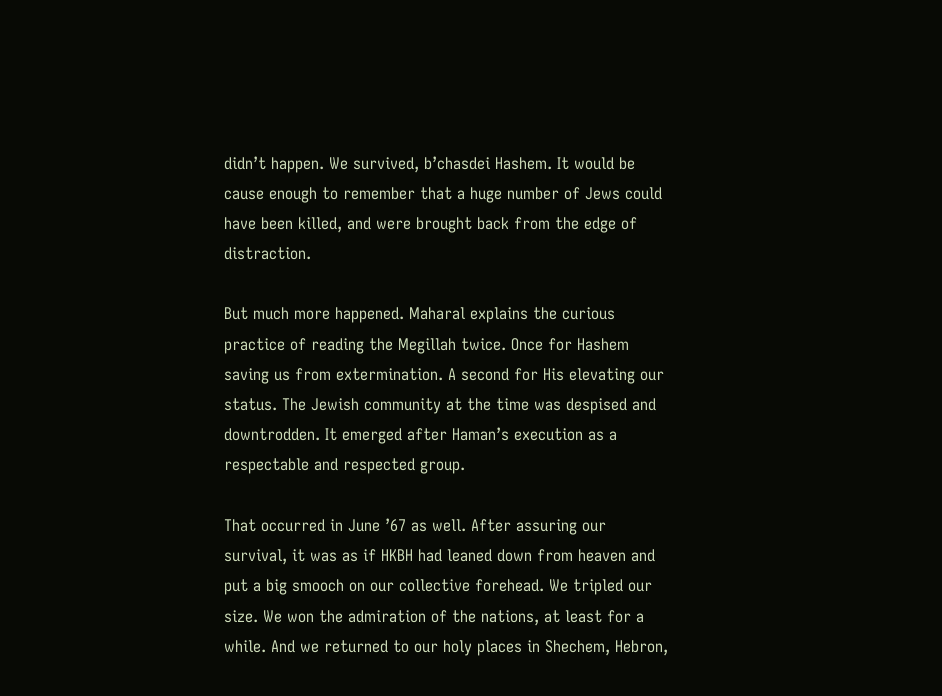didn’t happen. We survived, b’chasdei Hashem. It would be cause enough to remember that a huge number of Jews could have been killed, and were brought back from the edge of distraction.

But much more happened. Maharal explains the curious practice of reading the Megillah twice. Once for Hashem saving us from extermination. A second for His elevating our status. The Jewish community at the time was despised and downtrodden. It emerged after Haman’s execution as a respectable and respected group.

That occurred in June ’67 as well. After assuring our survival, it was as if HKBH had leaned down from heaven and put a big smooch on our collective forehead. We tripled our size. We won the admiration of the nations, at least for a while. And we returned to our holy places in Shechem, Hebron,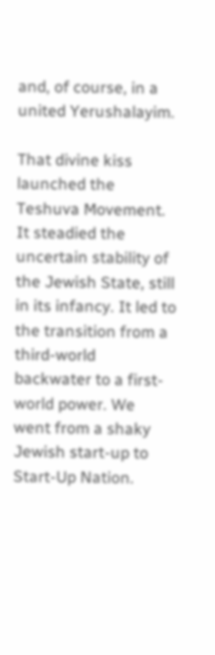and, of course, in a united Yerushalayim.

That divine kiss launched the Teshuva Movement. It steadied the uncertain stability of the Jewish State, still in its infancy. It led to the transition from a third-world backwater to a first-world power. We went from a shaky Jewish start-up to Start-Up Nation.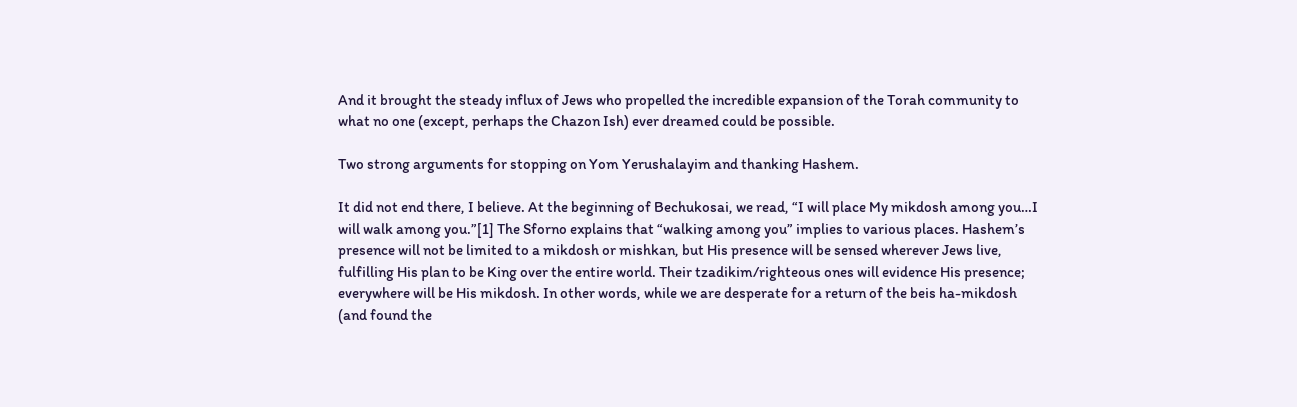And it brought the steady influx of Jews who propelled the incredible expansion of the Torah community to what no one (except, perhaps the Chazon Ish) ever dreamed could be possible.

Two strong arguments for stopping on Yom Yerushalayim and thanking Hashem.

It did not end there, I believe. At the beginning of Bechukosai, we read, “I will place My mikdosh among you…I will walk among you.”[1] The Sforno explains that “walking among you” implies to various places. Hashem’s presence will not be limited to a mikdosh or mishkan, but His presence will be sensed wherever Jews live, fulfilling His plan to be King over the entire world. Their tzadikim/righteous ones will evidence His presence; everywhere will be His mikdosh. In other words, while we are desperate for a return of the beis ha-mikdosh (and found the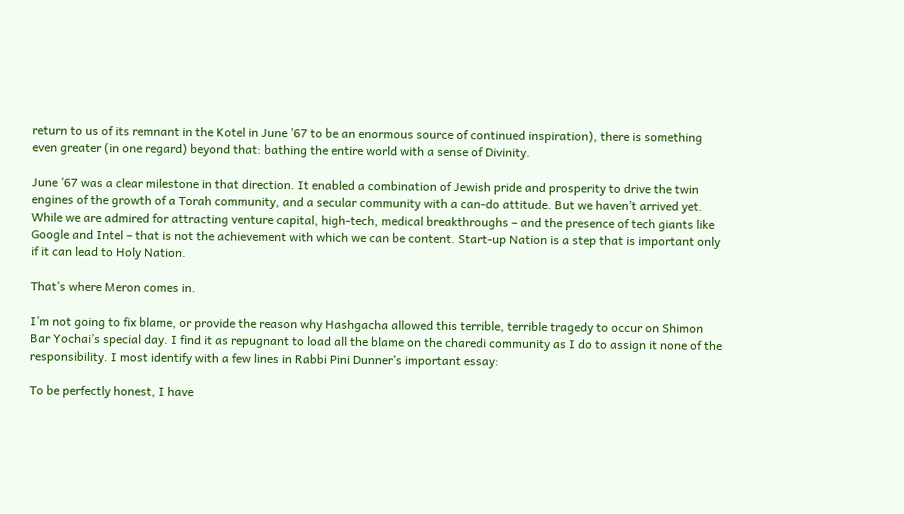return to us of its remnant in the Kotel in June ’67 to be an enormous source of continued inspiration), there is something even greater (in one regard) beyond that: bathing the entire world with a sense of Divinity.

June ’67 was a clear milestone in that direction. It enabled a combination of Jewish pride and prosperity to drive the twin engines of the growth of a Torah community, and a secular community with a can-do attitude. But we haven’t arrived yet. While we are admired for attracting venture capital, high-tech, medical breakthroughs – and the presence of tech giants like Google and Intel – that is not the achievement with which we can be content. Start-up Nation is a step that is important only if it can lead to Holy Nation.

That’s where Meron comes in.

I’m not going to fix blame, or provide the reason why Hashgacha allowed this terrible, terrible tragedy to occur on Shimon Bar Yochai’s special day. I find it as repugnant to load all the blame on the charedi community as I do to assign it none of the responsibility. I most identify with a few lines in Rabbi Pini Dunner’s important essay:

To be perfectly honest, I have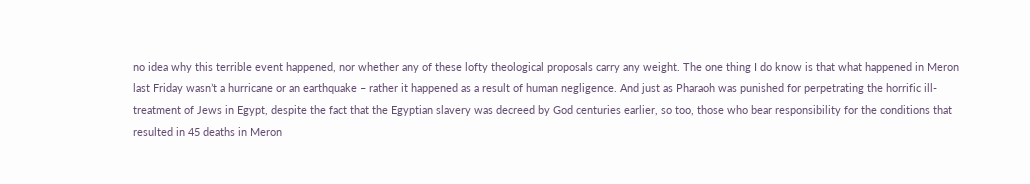no idea why this terrible event happened, nor whether any of these lofty theological proposals carry any weight. The one thing I do know is that what happened in Meron last Friday wasn’t a hurricane or an earthquake – rather it happened as a result of human negligence. And just as Pharaoh was punished for perpetrating the horrific ill-treatment of Jews in Egypt, despite the fact that the Egyptian slavery was decreed by God centuries earlier, so too, those who bear responsibility for the conditions that resulted in 45 deaths in Meron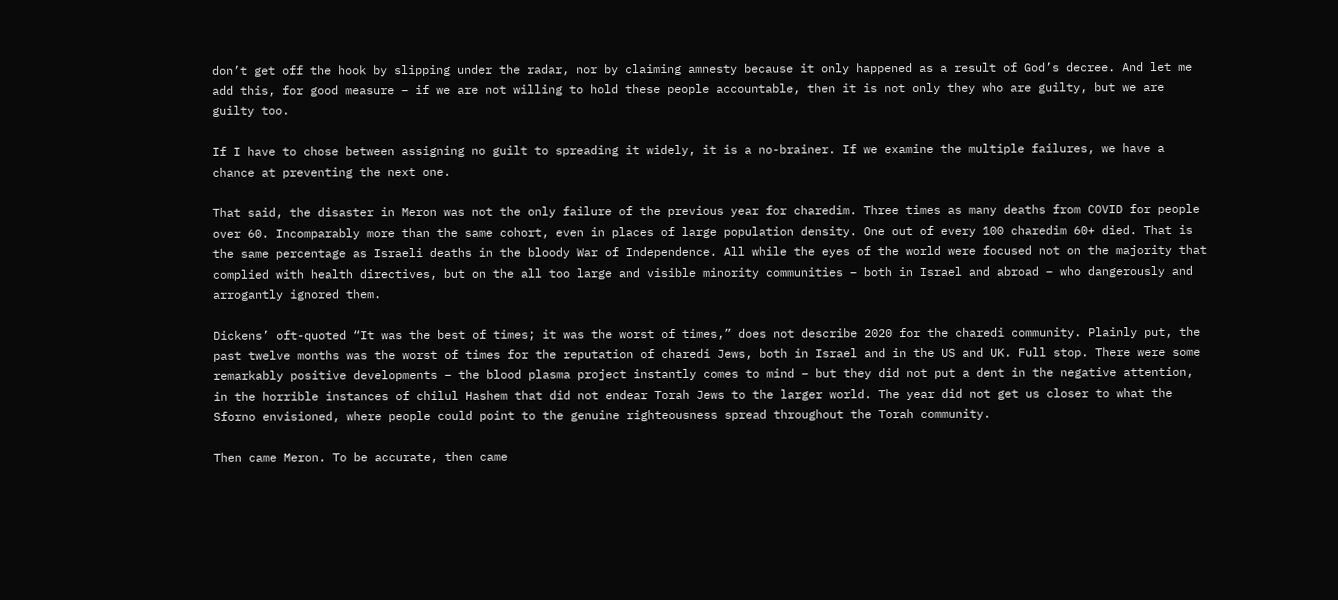don’t get off the hook by slipping under the radar, nor by claiming amnesty because it only happened as a result of God’s decree. And let me add this, for good measure – if we are not willing to hold these people accountable, then it is not only they who are guilty, but we are guilty too.

If I have to chose between assigning no guilt to spreading it widely, it is a no-brainer. If we examine the multiple failures, we have a chance at preventing the next one.

That said, the disaster in Meron was not the only failure of the previous year for charedim. Three times as many deaths from COVID for people over 60. Incomparably more than the same cohort, even in places of large population density. One out of every 100 charedim 60+ died. That is the same percentage as Israeli deaths in the bloody War of Independence. All while the eyes of the world were focused not on the majority that complied with health directives, but on the all too large and visible minority communities – both in Israel and abroad – who dangerously and arrogantly ignored them.

Dickens’ oft-quoted “It was the best of times; it was the worst of times,” does not describe 2020 for the charedi community. Plainly put, the past twelve months was the worst of times for the reputation of charedi Jews, both in Israel and in the US and UK. Full stop. There were some remarkably positive developments – the blood plasma project instantly comes to mind – but they did not put a dent in the negative attention, in the horrible instances of chilul Hashem that did not endear Torah Jews to the larger world. The year did not get us closer to what the Sforno envisioned, where people could point to the genuine righteousness spread throughout the Torah community.

Then came Meron. To be accurate, then came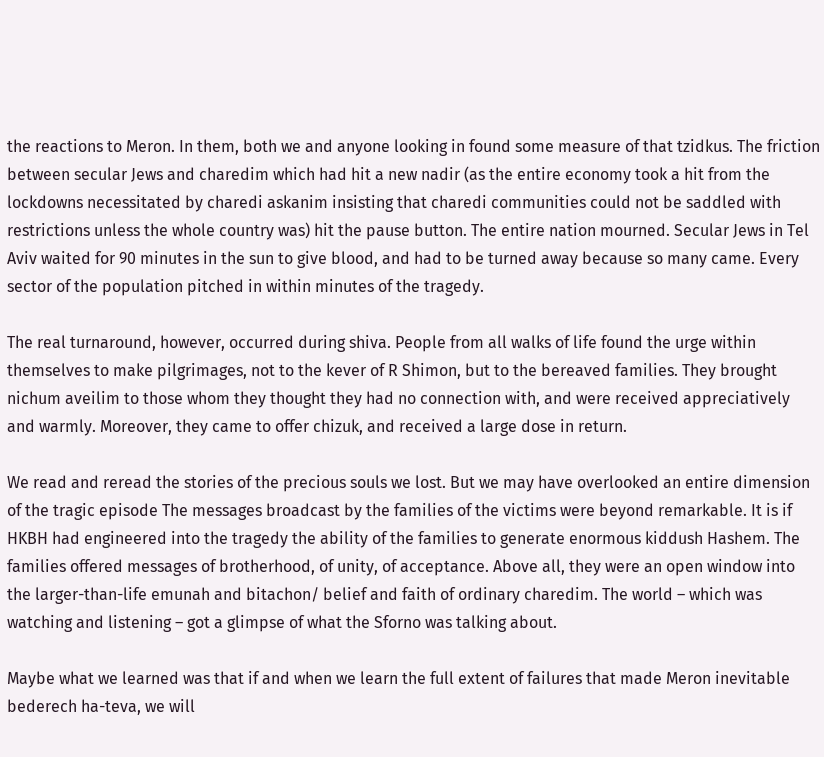the reactions to Meron. In them, both we and anyone looking in found some measure of that tzidkus. The friction between secular Jews and charedim which had hit a new nadir (as the entire economy took a hit from the lockdowns necessitated by charedi askanim insisting that charedi communities could not be saddled with restrictions unless the whole country was) hit the pause button. The entire nation mourned. Secular Jews in Tel Aviv waited for 90 minutes in the sun to give blood, and had to be turned away because so many came. Every sector of the population pitched in within minutes of the tragedy.

The real turnaround, however, occurred during shiva. People from all walks of life found the urge within themselves to make pilgrimages, not to the kever of R Shimon, but to the bereaved families. They brought nichum aveilim to those whom they thought they had no connection with, and were received appreciatively and warmly. Moreover, they came to offer chizuk, and received a large dose in return.

We read and reread the stories of the precious souls we lost. But we may have overlooked an entire dimension of the tragic episode The messages broadcast by the families of the victims were beyond remarkable. It is if HKBH had engineered into the tragedy the ability of the families to generate enormous kiddush Hashem. The families offered messages of brotherhood, of unity, of acceptance. Above all, they were an open window into the larger-than-life emunah and bitachon/ belief and faith of ordinary charedim. The world – which was watching and listening – got a glimpse of what the Sforno was talking about.

Maybe what we learned was that if and when we learn the full extent of failures that made Meron inevitable bederech ha-teva, we will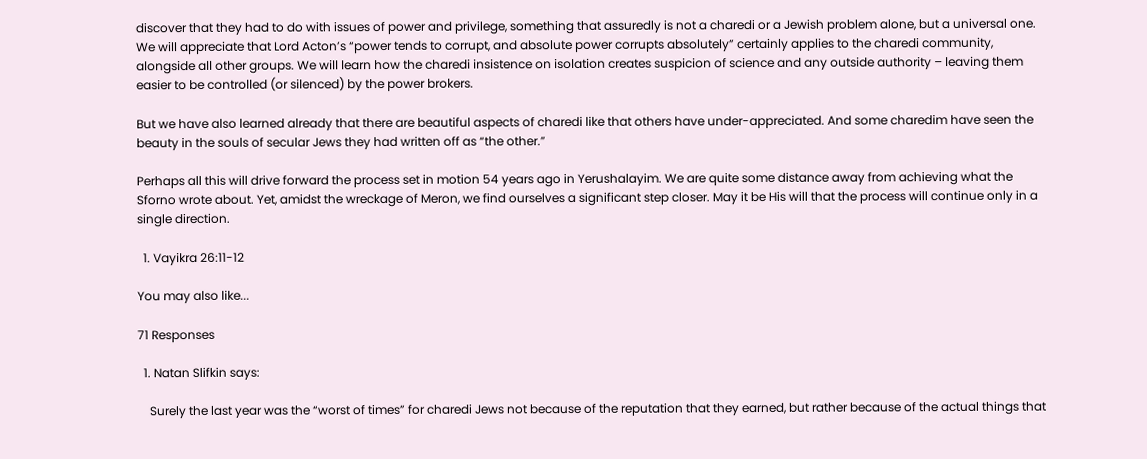discover that they had to do with issues of power and privilege, something that assuredly is not a charedi or a Jewish problem alone, but a universal one. We will appreciate that Lord Acton’s “power tends to corrupt, and absolute power corrupts absolutely” certainly applies to the charedi community, alongside all other groups. We will learn how the charedi insistence on isolation creates suspicion of science and any outside authority – leaving them easier to be controlled (or silenced) by the power brokers.

But we have also learned already that there are beautiful aspects of charedi like that others have under-appreciated. And some charedim have seen the beauty in the souls of secular Jews they had written off as “the other.”

Perhaps all this will drive forward the process set in motion 54 years ago in Yerushalayim. We are quite some distance away from achieving what the Sforno wrote about. Yet, amidst the wreckage of Meron, we find ourselves a significant step closer. May it be His will that the process will continue only in a single direction.

  1. Vayikra 26:11-12

You may also like...

71 Responses

  1. Natan Slifkin says:

    Surely the last year was the “worst of times” for charedi Jews not because of the reputation that they earned, but rather because of the actual things that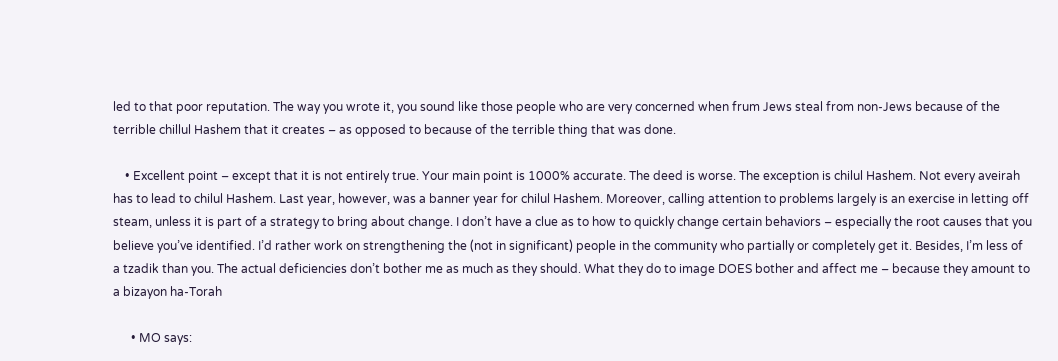led to that poor reputation. The way you wrote it, you sound like those people who are very concerned when frum Jews steal from non-Jews because of the terrible chillul Hashem that it creates – as opposed to because of the terrible thing that was done.

    • Excellent point – except that it is not entirely true. Your main point is 1000% accurate. The deed is worse. The exception is chilul Hashem. Not every aveirah has to lead to chilul Hashem. Last year, however, was a banner year for chilul Hashem. Moreover, calling attention to problems largely is an exercise in letting off steam, unless it is part of a strategy to bring about change. I don’t have a clue as to how to quickly change certain behaviors – especially the root causes that you believe you’ve identified. I’d rather work on strengthening the (not in significant) people in the community who partially or completely get it. Besides, I’m less of a tzadik than you. The actual deficiencies don’t bother me as much as they should. What they do to image DOES bother and affect me – because they amount to a bizayon ha-Torah

      • MO says: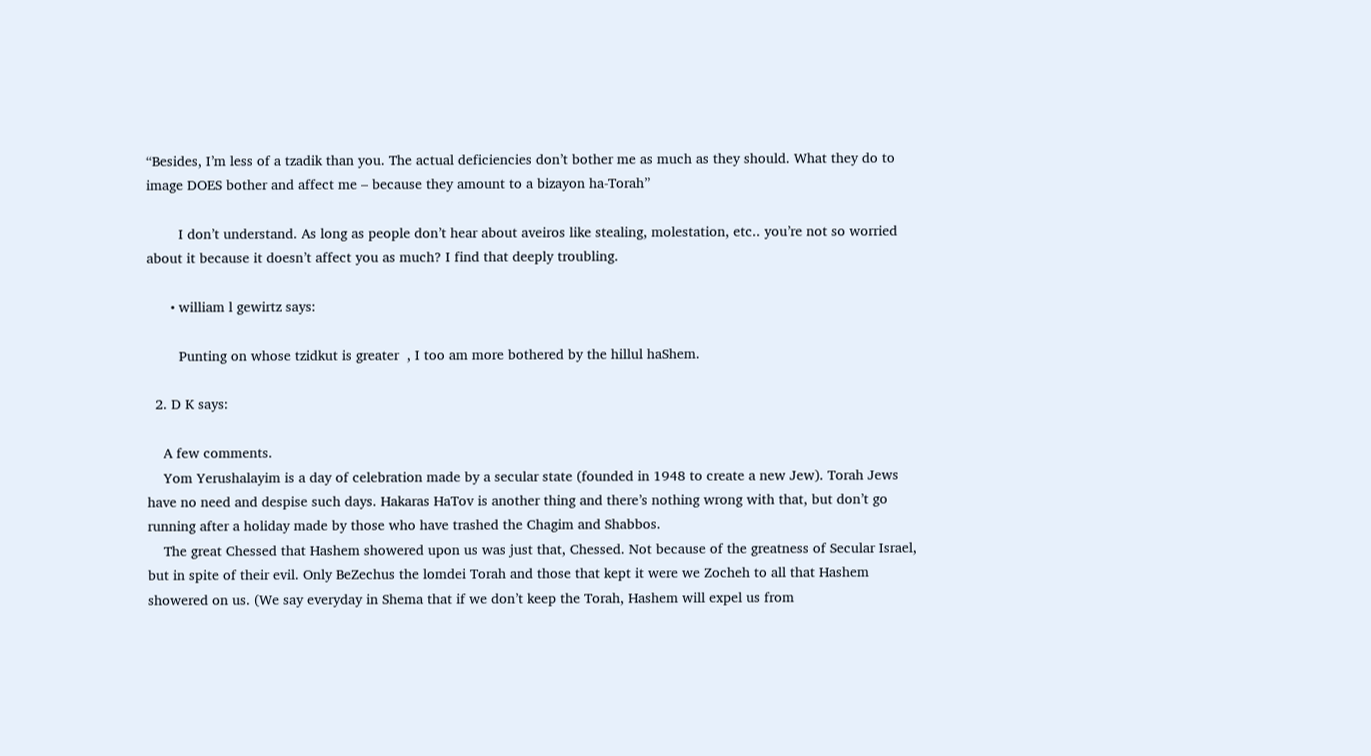“Besides, I’m less of a tzadik than you. The actual deficiencies don’t bother me as much as they should. What they do to image DOES bother and affect me – because they amount to a bizayon ha-Torah”

        I don’t understand. As long as people don’t hear about aveiros like stealing, molestation, etc.. you’re not so worried about it because it doesn’t affect you as much? I find that deeply troubling.

      • william l gewirtz says:

        Punting on whose tzidkut is greater  , I too am more bothered by the hillul haShem.

  2. D K says:

    A few comments.
    Yom Yerushalayim is a day of celebration made by a secular state (founded in 1948 to create a new Jew). Torah Jews have no need and despise such days. Hakaras HaTov is another thing and there’s nothing wrong with that, but don’t go running after a holiday made by those who have trashed the Chagim and Shabbos.
    The great Chessed that Hashem showered upon us was just that, Chessed. Not because of the greatness of Secular Israel, but in spite of their evil. Only BeZechus the lomdei Torah and those that kept it were we Zocheh to all that Hashem showered on us. (We say everyday in Shema that if we don’t keep the Torah, Hashem will expel us from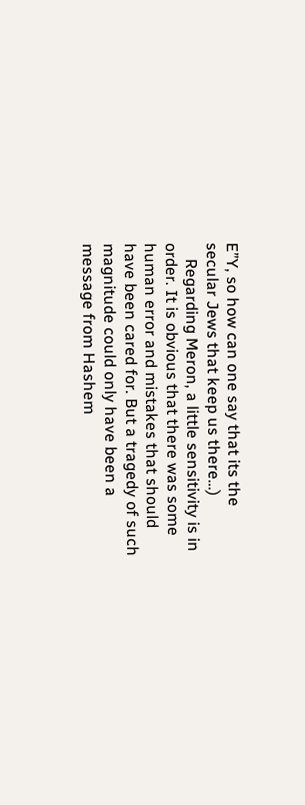E”Y, so how can one say that its the secular Jews that keep us there…)
    Regarding Meron, a little sensitivity is in order. It is obvious that there was some human error and mistakes that should have been cared for. But a tragedy of such magnitude could only have been a message from Hashem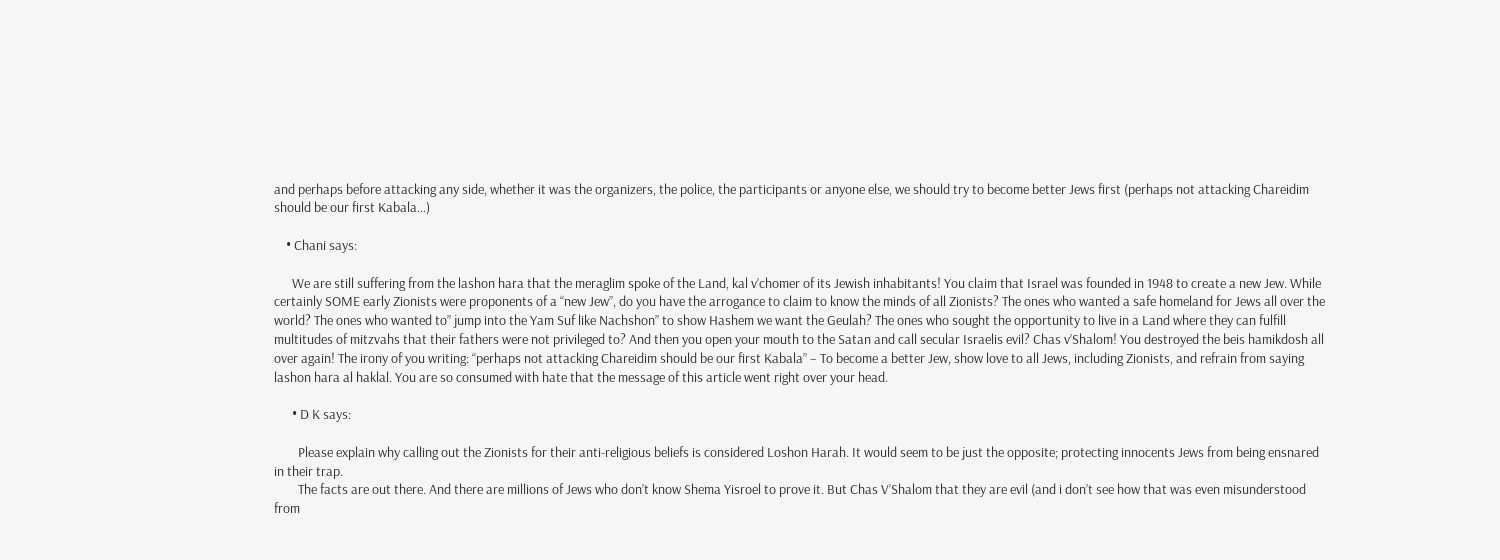and perhaps before attacking any side, whether it was the organizers, the police, the participants or anyone else, we should try to become better Jews first (perhaps not attacking Chareidim should be our first Kabala…)

    • Chani says:

      We are still suffering from the lashon hara that the meraglim spoke of the Land, kal v’chomer of its Jewish inhabitants! You claim that Israel was founded in 1948 to create a new Jew. While certainly SOME early Zionists were proponents of a “new Jew”, do you have the arrogance to claim to know the minds of all Zionists? The ones who wanted a safe homeland for Jews all over the world? The ones who wanted to” jump into the Yam Suf like Nachshon” to show Hashem we want the Geulah? The ones who sought the opportunity to live in a Land where they can fulfill multitudes of mitzvahs that their fathers were not privileged to? And then you open your mouth to the Satan and call secular Israelis evil? Chas v’Shalom! You destroyed the beis hamikdosh all over again! The irony of you writing: “perhaps not attacking Chareidim should be our first Kabala” – To become a better Jew, show love to all Jews, including Zionists, and refrain from saying lashon hara al haklal. You are so consumed with hate that the message of this article went right over your head.

      • D K says:

        Please explain why calling out the Zionists for their anti-religious beliefs is considered Loshon Harah. It would seem to be just the opposite; protecting innocents Jews from being ensnared in their trap.
        The facts are out there. And there are millions of Jews who don’t know Shema Yisroel to prove it. But Chas V’Shalom that they are evil (and i don’t see how that was even misunderstood from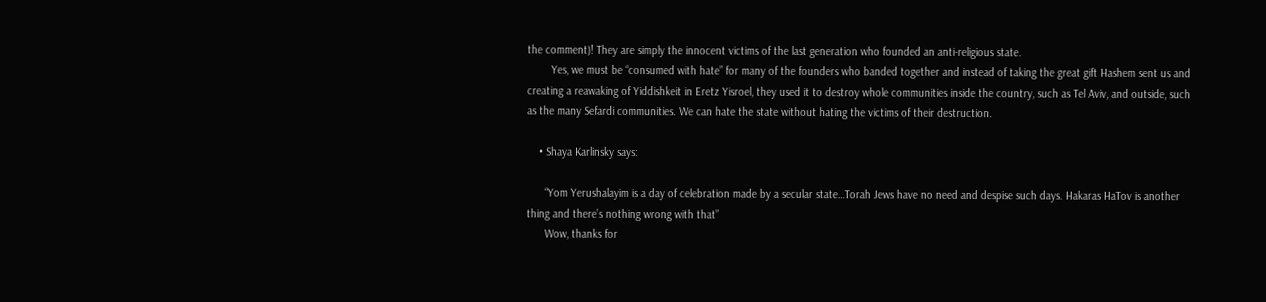the comment)! They are simply the innocent victims of the last generation who founded an anti-religious state.
        Yes, we must be “consumed with hate” for many of the founders who banded together and instead of taking the great gift Hashem sent us and creating a reawaking of Yiddishkeit in Eretz Yisroel, they used it to destroy whole communities inside the country, such as Tel Aviv, and outside, such as the many Sefardi communities. We can hate the state without hating the victims of their destruction.

    • Shaya Karlinsky says:

      “Yom Yerushalayim is a day of celebration made by a secular state…Torah Jews have no need and despise such days. Hakaras HaTov is another thing and there’s nothing wrong with that”
      Wow, thanks for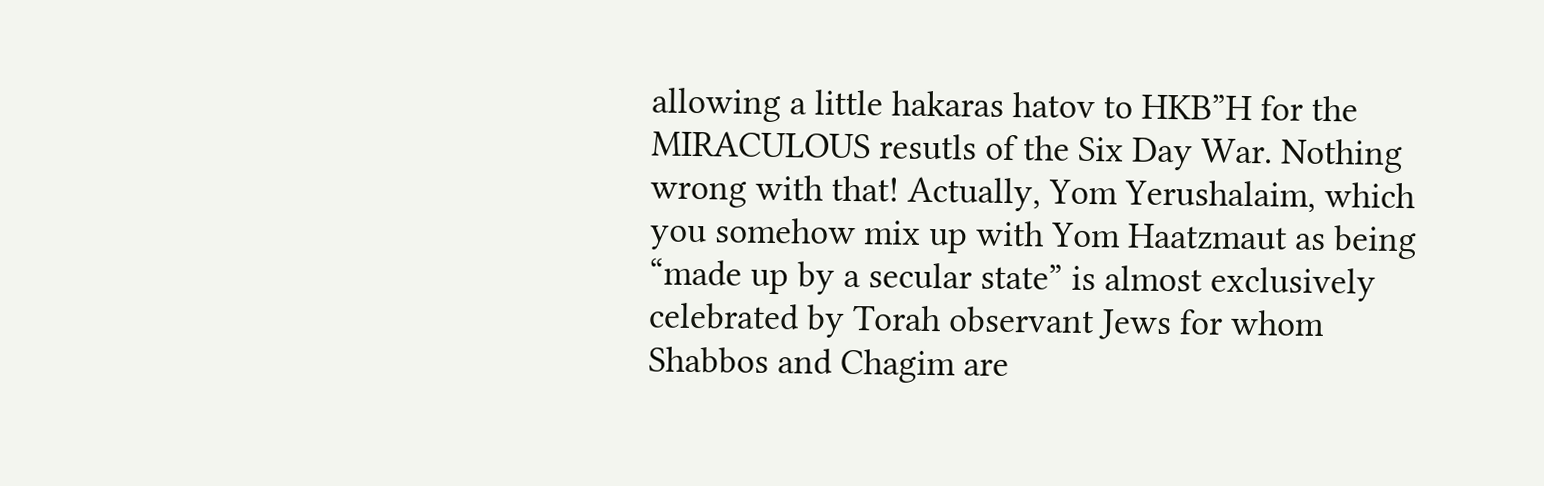allowing a little hakaras hatov to HKB”H for the MIRACULOUS resutls of the Six Day War. Nothing wrong with that! Actually, Yom Yerushalaim, which you somehow mix up with Yom Haatzmaut as being “made up by a secular state” is almost exclusively celebrated by Torah observant Jews for whom Shabbos and Chagim are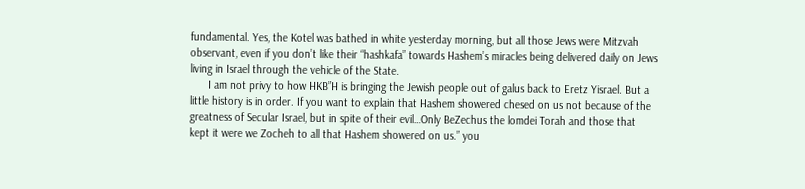fundamental. Yes, the Kotel was bathed in white yesterday morning, but all those Jews were Mitzvah observant, even if you don’t like their “hashkafa” towards Hashem’s miracles being delivered daily on Jews living in Israel through the vehicle of the State.
      I am not privy to how HKB”H is bringing the Jewish people out of galus back to Eretz Yisrael. But a little history is in order. If you want to explain that Hashem showered chesed on us not because of the greatness of Secular Israel, but in spite of their evil…Only BeZechus the lomdei Torah and those that kept it were we Zocheh to all that Hashem showered on us.” you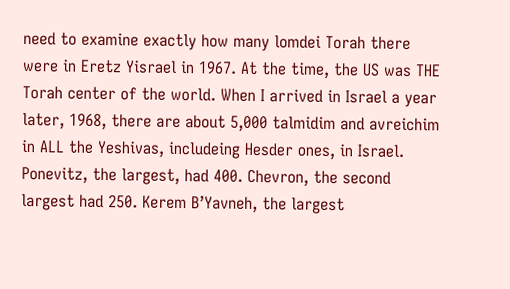need to examine exactly how many lomdei Torah there were in Eretz Yisrael in 1967. At the time, the US was THE Torah center of the world. When I arrived in Israel a year later, 1968, there are about 5,000 talmidim and avreichim in ALL the Yeshivas, includeing Hesder ones, in Israel. Ponevitz, the largest, had 400. Chevron, the second largest had 250. Kerem B’Yavneh, the largest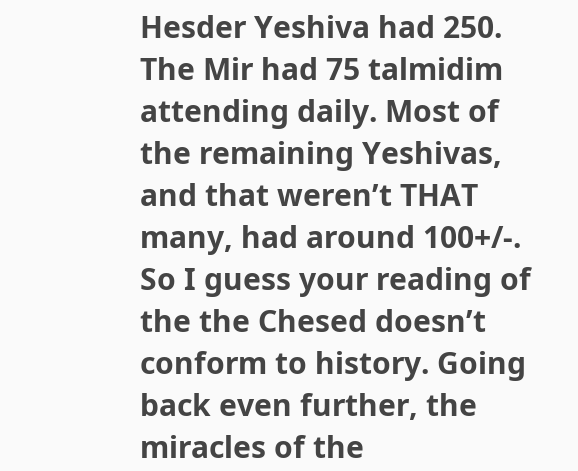Hesder Yeshiva had 250. The Mir had 75 talmidim attending daily. Most of the remaining Yeshivas, and that weren’t THAT many, had around 100+/-. So I guess your reading of the the Chesed doesn’t conform to history. Going back even further, the miracles of the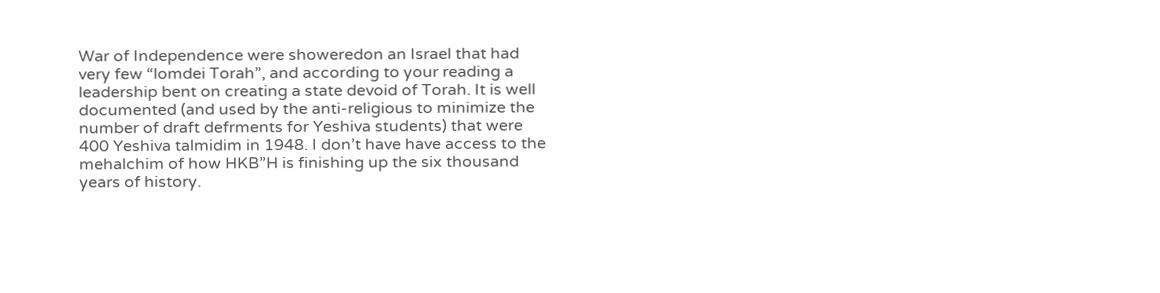War of Independence were showeredon an Israel that had very few “lomdei Torah”, and according to your reading a leadership bent on creating a state devoid of Torah. It is well documented (and used by the anti-religious to minimize the number of draft defrments for Yeshiva students) that were 400 Yeshiva talmidim in 1948. I don’t have have access to the mehalchim of how HKB”H is finishing up the six thousand years of history.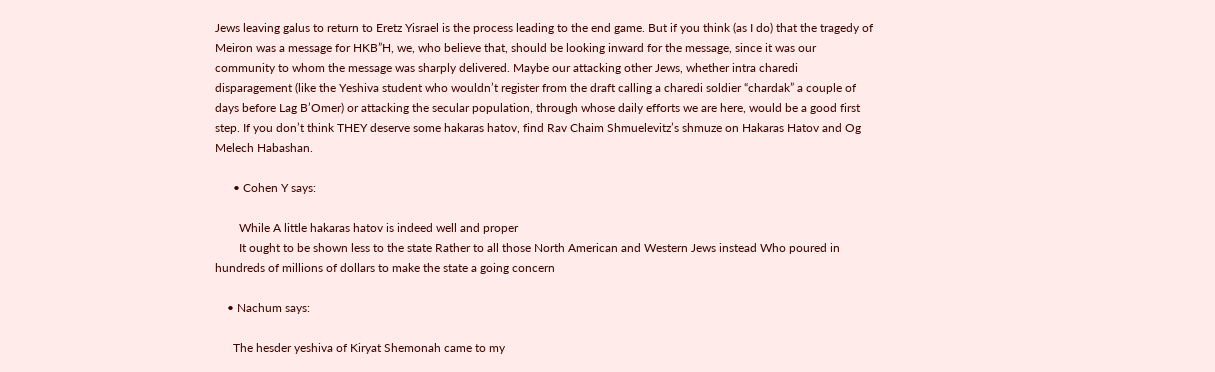Jews leaving galus to return to Eretz Yisrael is the process leading to the end game. But if you think (as I do) that the tragedy of Meiron was a message for HKB”H, we, who believe that, should be looking inward for the message, since it was our community to whom the message was sharply delivered. Maybe our attacking other Jews, whether intra charedi disparagement (like the Yeshiva student who wouldn’t register from the draft calling a charedi soldier “chardak” a couple of days before Lag B’Omer) or attacking the secular population, through whose daily efforts we are here, would be a good first step. If you don’t think THEY deserve some hakaras hatov, find Rav Chaim Shmuelevitz’s shmuze on Hakaras Hatov and Og Melech Habashan.

      • Cohen Y says:

        While A little hakaras hatov is indeed well and proper
        It ought to be shown less to the state Rather to all those North American and Western Jews instead Who poured in hundreds of millions of dollars to make the state a going concern

    • Nachum says:

      The hesder yeshiva of Kiryat Shemonah came to my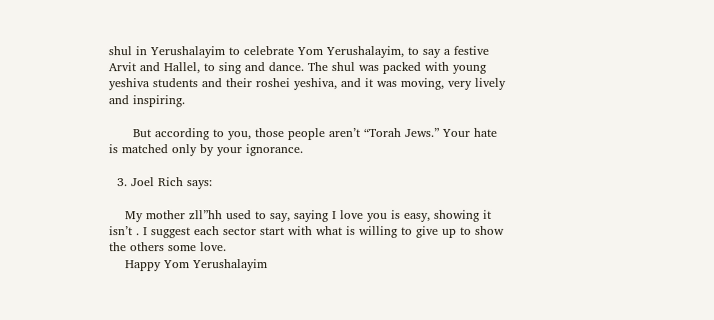shul in Yerushalayim to celebrate Yom Yerushalayim, to say a festive Arvit and Hallel, to sing and dance. The shul was packed with young yeshiva students and their roshei yeshiva, and it was moving, very lively and inspiring.

      But according to you, those people aren’t “Torah Jews.” Your hate is matched only by your ignorance.

  3. Joel Rich says:

    My mother zll”hh used to say, saying I love you is easy, showing it isn’t . I suggest each sector start with what is willing to give up to show the others some love.
    Happy Yom Yerushalayim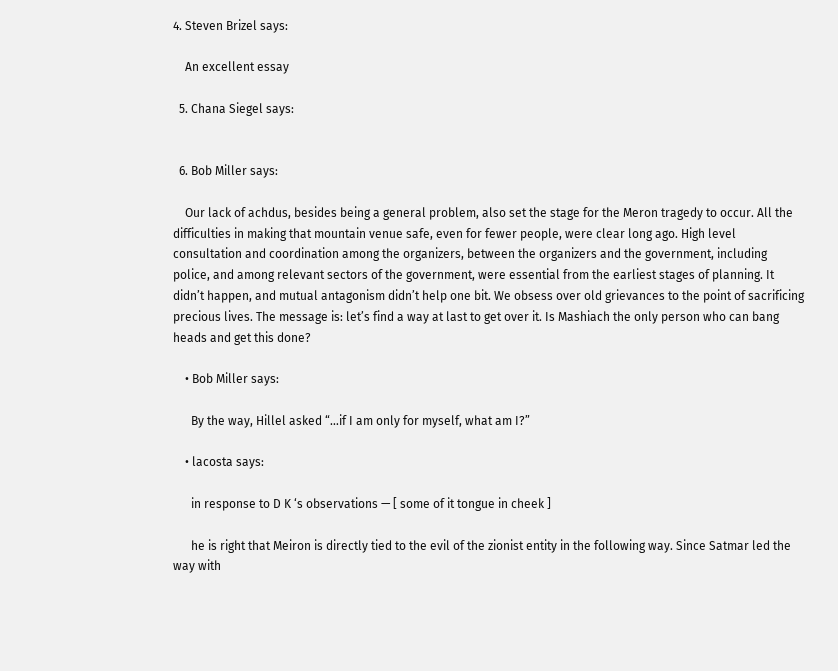4. Steven Brizel says:

    An excellent essay

  5. Chana Siegel says:


  6. Bob Miller says:

    Our lack of achdus, besides being a general problem, also set the stage for the Meron tragedy to occur. All the difficulties in making that mountain venue safe, even for fewer people, were clear long ago. High level consultation and coordination among the organizers, between the organizers and the government, including police, and among relevant sectors of the government, were essential from the earliest stages of planning. It didn’t happen, and mutual antagonism didn’t help one bit. We obsess over old grievances to the point of sacrificing precious lives. The message is: let’s find a way at last to get over it. Is Mashiach the only person who can bang heads and get this done?

    • Bob Miller says:

      By the way, Hillel asked “…if I am only for myself, what am I?”

    • lacosta says:

      in response to D K ‘s observations — [ some of it tongue in cheek ]

      he is right that Meiron is directly tied to the evil of the zionist entity in the following way. Since Satmar led the way with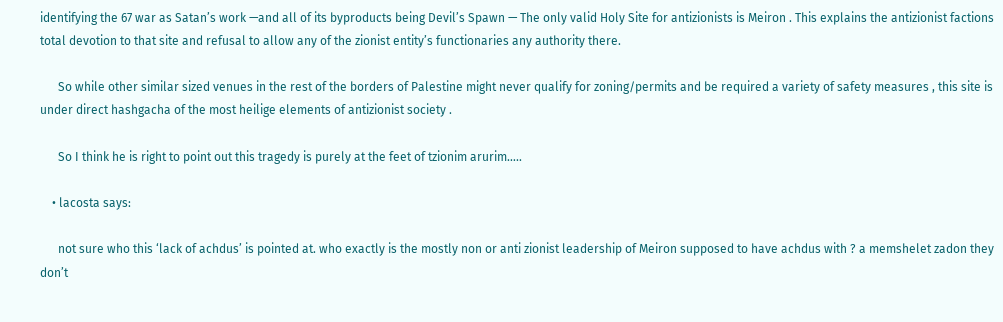identifying the 67 war as Satan’s work —and all of its byproducts being Devil’s Spawn — The only valid Holy Site for antizionists is Meiron . This explains the antizionist factions total devotion to that site and refusal to allow any of the zionist entity’s functionaries any authority there.

      So while other similar sized venues in the rest of the borders of Palestine might never qualify for zoning/permits and be required a variety of safety measures , this site is under direct hashgacha of the most heilige elements of antizionist society .

      So I think he is right to point out this tragedy is purely at the feet of tzionim arurim…..

    • lacosta says:

      not sure who this ‘lack of achdus’ is pointed at. who exactly is the mostly non or anti zionist leadership of Meiron supposed to have achdus with ? a memshelet zadon they don’t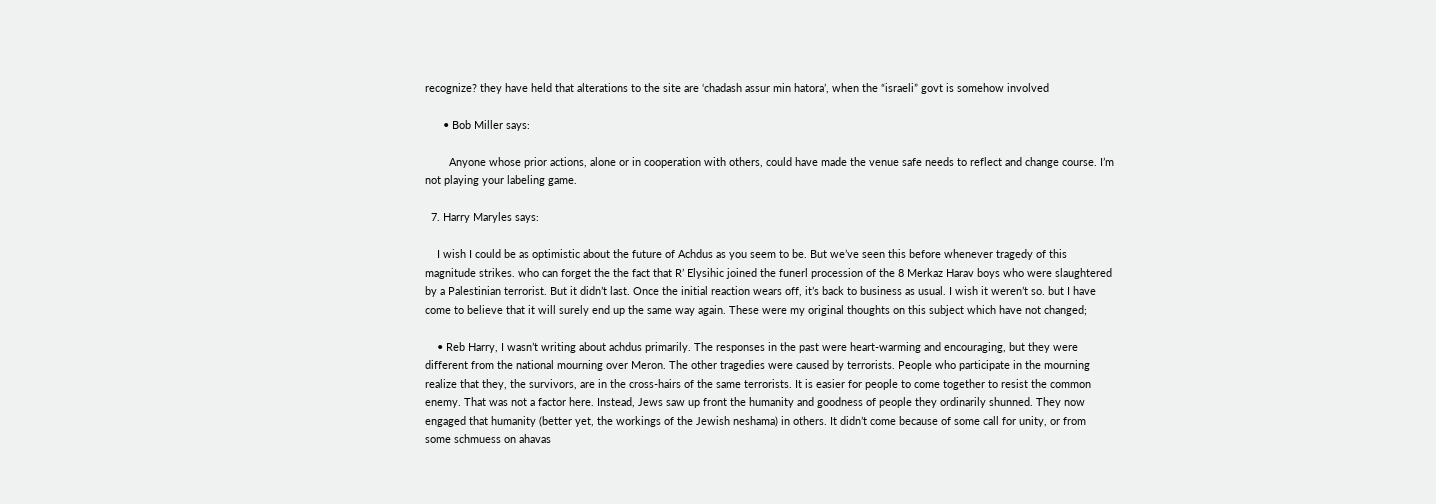recognize? they have held that alterations to the site are ‘chadash assur min hatora’, when the “israeli” govt is somehow involved

      • Bob Miller says:

        Anyone whose prior actions, alone or in cooperation with others, could have made the venue safe needs to reflect and change course. I’m not playing your labeling game.

  7. Harry Maryles says:

    I wish I could be as optimistic about the future of Achdus as you seem to be. But we’ve seen this before whenever tragedy of this magnitude strikes. who can forget the the fact that R’ Elysihic joined the funerl procession of the 8 Merkaz Harav boys who were slaughtered by a Palestinian terrorist. But it didn’t last. Once the initial reaction wears off, it’s back to business as usual. I wish it weren’t so. but I have come to believe that it will surely end up the same way again. These were my original thoughts on this subject which have not changed;

    • Reb Harry, I wasn’t writing about achdus primarily. The responses in the past were heart-warming and encouraging, but they were different from the national mourning over Meron. The other tragedies were caused by terrorists. People who participate in the mourning realize that they, the survivors, are in the cross-hairs of the same terrorists. It is easier for people to come together to resist the common enemy. That was not a factor here. Instead, Jews saw up front the humanity and goodness of people they ordinarily shunned. They now engaged that humanity (better yet, the workings of the Jewish neshama) in others. It didn’t come because of some call for unity, or from some schmuess on ahavas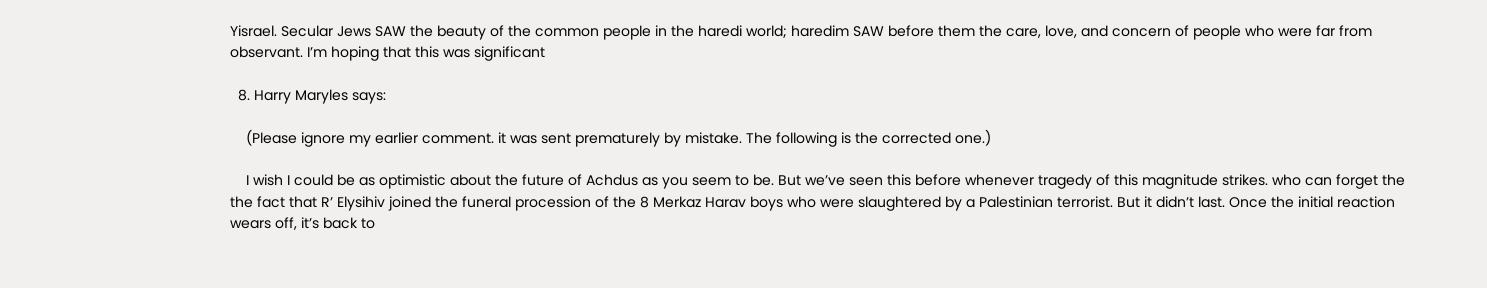Yisrael. Secular Jews SAW the beauty of the common people in the haredi world; haredim SAW before them the care, love, and concern of people who were far from observant. I’m hoping that this was significant

  8. Harry Maryles says:

    (Please ignore my earlier comment. it was sent prematurely by mistake. The following is the corrected one.)

    I wish I could be as optimistic about the future of Achdus as you seem to be. But we’ve seen this before whenever tragedy of this magnitude strikes. who can forget the the fact that R’ Elysihiv joined the funeral procession of the 8 Merkaz Harav boys who were slaughtered by a Palestinian terrorist. But it didn’t last. Once the initial reaction wears off, it’s back to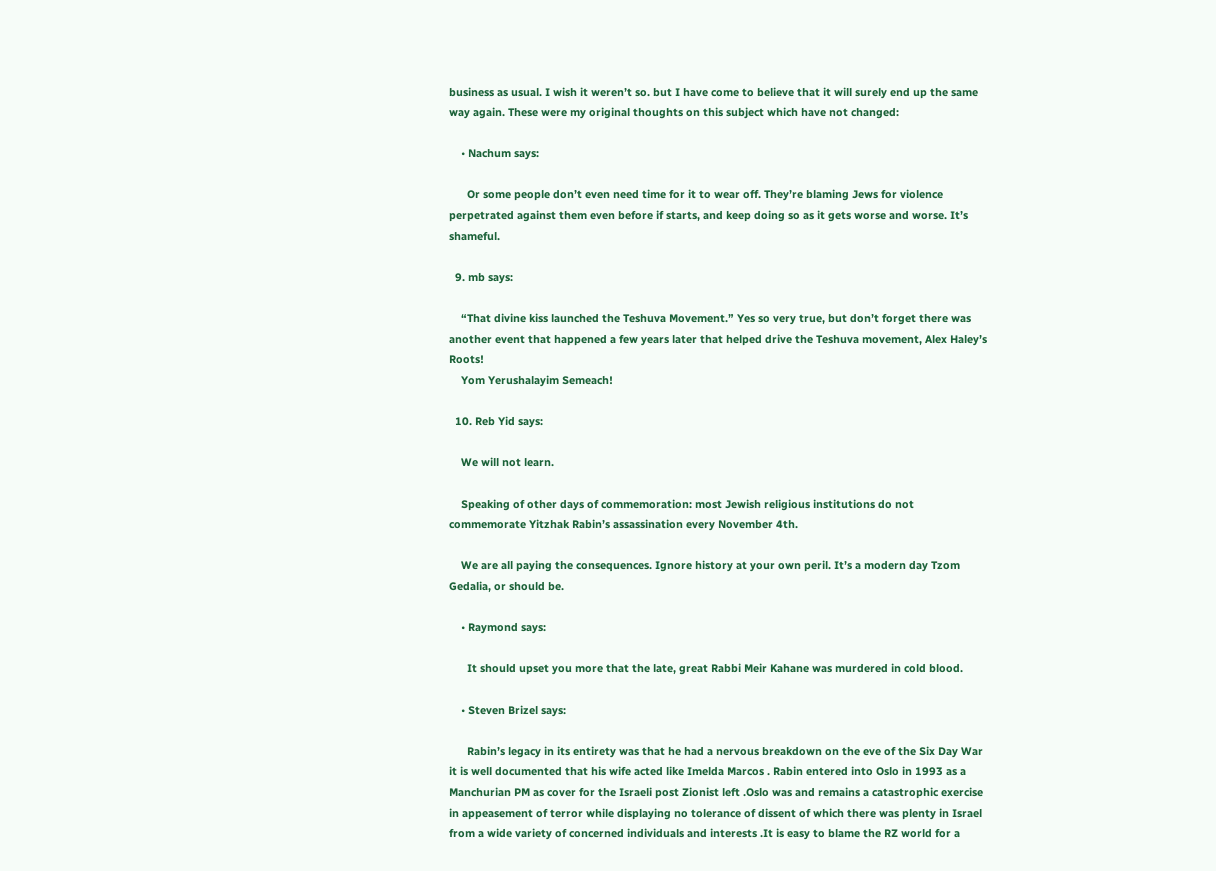business as usual. I wish it weren’t so. but I have come to believe that it will surely end up the same way again. These were my original thoughts on this subject which have not changed:

    • Nachum says:

      Or some people don’t even need time for it to wear off. They’re blaming Jews for violence perpetrated against them even before if starts, and keep doing so as it gets worse and worse. It’s shameful.

  9. mb says:

    “That divine kiss launched the Teshuva Movement.” Yes so very true, but don’t forget there was another event that happened a few years later that helped drive the Teshuva movement, Alex Haley’s Roots!
    Yom Yerushalayim Semeach!

  10. Reb Yid says:

    We will not learn.

    Speaking of other days of commemoration: most Jewish religious institutions do not commemorate Yitzhak Rabin’s assassination every November 4th.

    We are all paying the consequences. Ignore history at your own peril. It’s a modern day Tzom Gedalia, or should be.

    • Raymond says:

      It should upset you more that the late, great Rabbi Meir Kahane was murdered in cold blood.

    • Steven Brizel says:

      Rabin’s legacy in its entirety was that he had a nervous breakdown on the eve of the Six Day War it is well documented that his wife acted like Imelda Marcos . Rabin entered into Oslo in 1993 as a Manchurian PM as cover for the Israeli post Zionist left .Oslo was and remains a catastrophic exercise in appeasement of terror while displaying no tolerance of dissent of which there was plenty in Israel from a wide variety of concerned individuals and interests .It is easy to blame the RZ world for a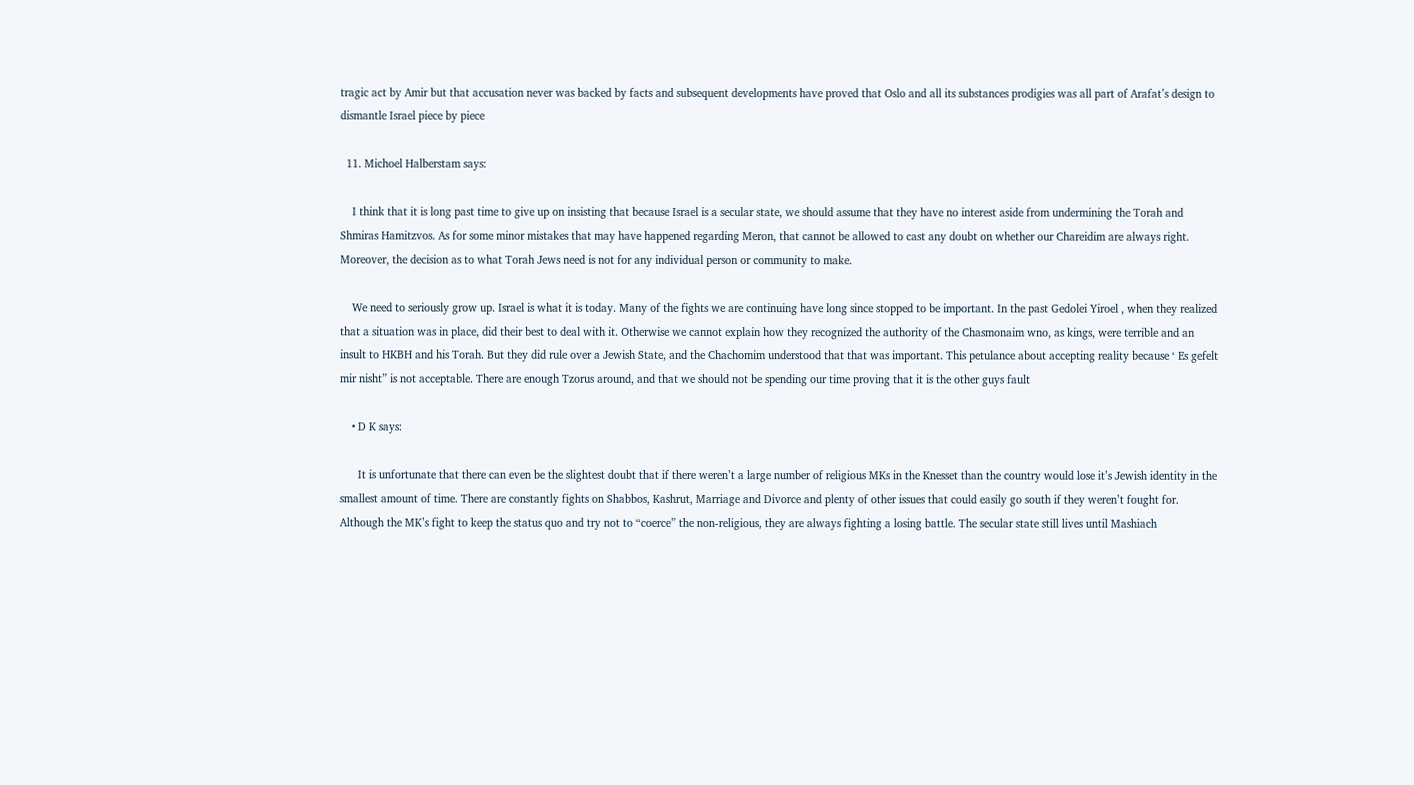tragic act by Amir but that accusation never was backed by facts and subsequent developments have proved that Oslo and all its substances prodigies was all part of Arafat’s design to dismantle Israel piece by piece

  11. Michoel Halberstam says:

    I think that it is long past time to give up on insisting that because Israel is a secular state, we should assume that they have no interest aside from undermining the Torah and Shmiras Hamitzvos. As for some minor mistakes that may have happened regarding Meron, that cannot be allowed to cast any doubt on whether our Chareidim are always right. Moreover, the decision as to what Torah Jews need is not for any individual person or community to make.

    We need to seriously grow up. Israel is what it is today. Many of the fights we are continuing have long since stopped to be important. In the past Gedolei Yiroel , when they realized that a situation was in place, did their best to deal with it. Otherwise we cannot explain how they recognized the authority of the Chasmonaim wno, as kings, were terrible and an insult to HKBH and his Torah. But they did rule over a Jewish State, and the Chachomim understood that that was important. This petulance about accepting reality because ‘ Es gefelt mir nisht” is not acceptable. There are enough Tzorus around, and that we should not be spending our time proving that it is the other guys fault

    • D K says:

      It is unfortunate that there can even be the slightest doubt that if there weren’t a large number of religious MKs in the Knesset than the country would lose it’s Jewish identity in the smallest amount of time. There are constantly fights on Shabbos, Kashrut, Marriage and Divorce and plenty of other issues that could easily go south if they weren’t fought for. Although the MK’s fight to keep the status quo and try not to “coerce” the non-religious, they are always fighting a losing battle. The secular state still lives until Mashiach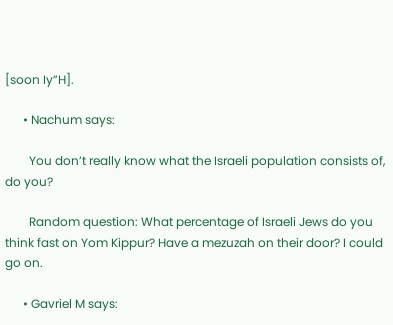[soon Iy”H].

      • Nachum says:

        You don’t really know what the Israeli population consists of, do you?

        Random question: What percentage of Israeli Jews do you think fast on Yom Kippur? Have a mezuzah on their door? I could go on.

      • Gavriel M says: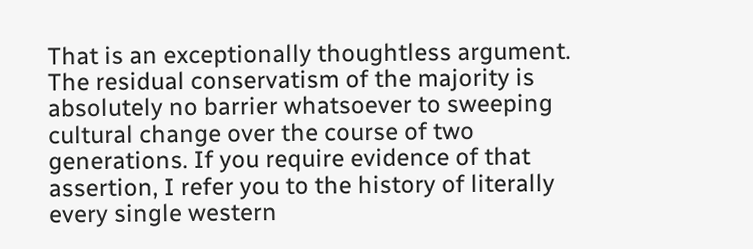That is an exceptionally thoughtless argument. The residual conservatism of the majority is absolutely no barrier whatsoever to sweeping cultural change over the course of two generations. If you require evidence of that assertion, I refer you to the history of literally every single western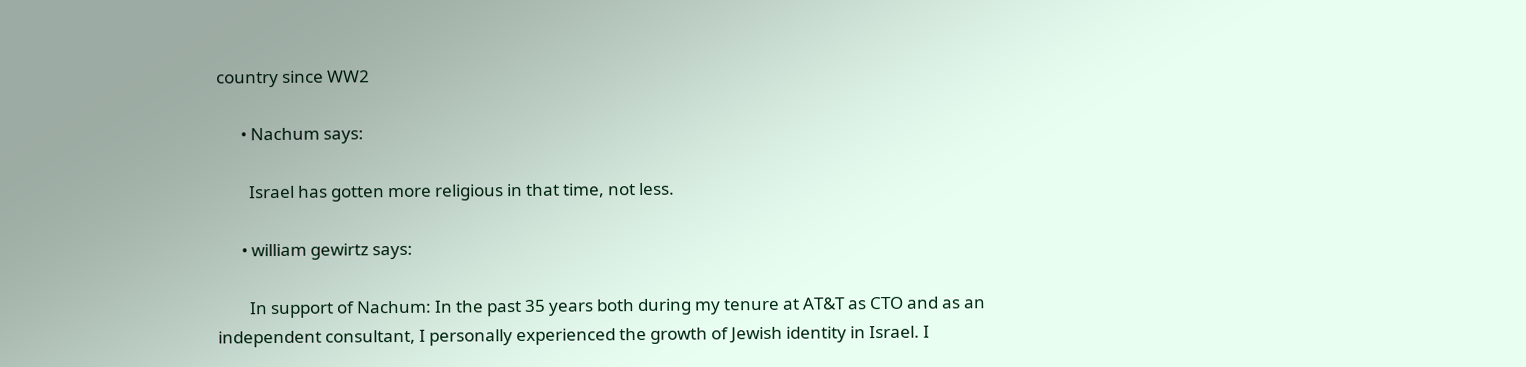country since WW2

      • Nachum says:

        Israel has gotten more religious in that time, not less.

      • william gewirtz says:

        In support of Nachum: In the past 35 years both during my tenure at AT&T as CTO and as an independent consultant, I personally experienced the growth of Jewish identity in Israel. I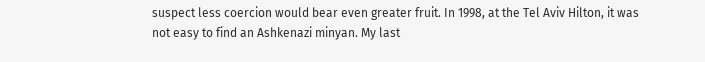suspect less coercion would bear even greater fruit. In 1998, at the Tel Aviv Hilton, it was not easy to find an Ashkenazi minyan. My last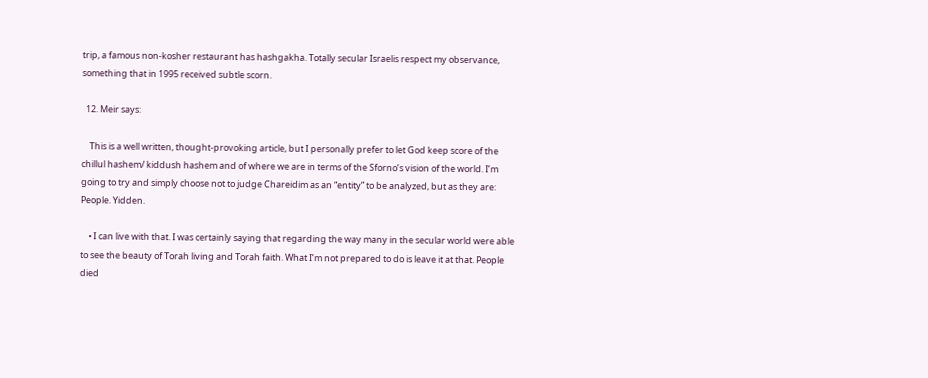trip, a famous non-kosher restaurant has hashgakha. Totally secular Israelis respect my observance, something that in 1995 received subtle scorn.

  12. Meir says:

    This is a well written, thought-provoking article, but I personally prefer to let God keep score of the chillul hashem/ kiddush hashem and of where we are in terms of the Sforno’s vision of the world. I’m going to try and simply choose not to judge Chareidim as an “entity” to be analyzed, but as they are: People. Yidden.

    • I can live with that. I was certainly saying that regarding the way many in the secular world were able to see the beauty of Torah living and Torah faith. What I’m not prepared to do is leave it at that. People died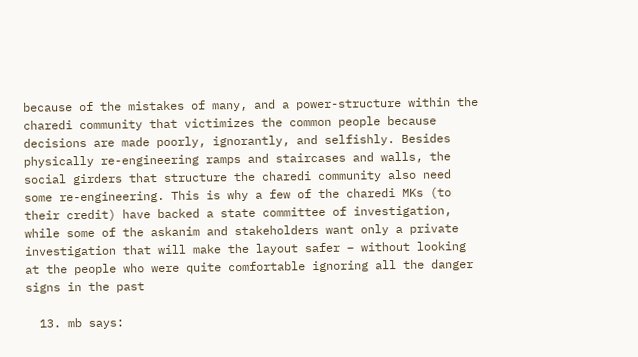because of the mistakes of many, and a power-structure within the charedi community that victimizes the common people because decisions are made poorly, ignorantly, and selfishly. Besides physically re-engineering ramps and staircases and walls, the social girders that structure the charedi community also need some re-engineering. This is why a few of the charedi MKs (to their credit) have backed a state committee of investigation, while some of the askanim and stakeholders want only a private investigation that will make the layout safer – without looking at the people who were quite comfortable ignoring all the danger signs in the past

  13. mb says: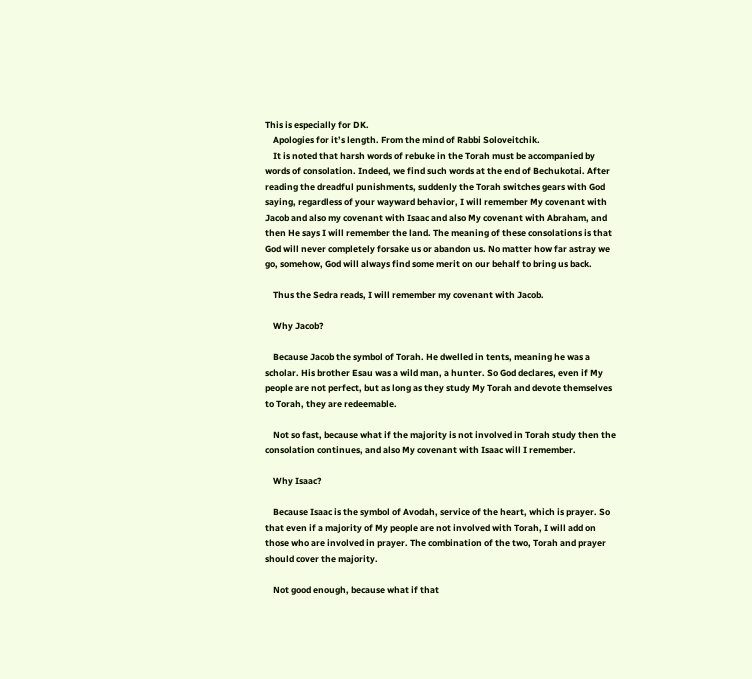This is especially for DK.
    Apologies for it’s length. From the mind of Rabbi Soloveitchik.
    It is noted that harsh words of rebuke in the Torah must be accompanied by words of consolation. Indeed, we find such words at the end of Bechukotai. After reading the dreadful punishments, suddenly the Torah switches gears with God saying, regardless of your wayward behavior, I will remember My covenant with Jacob and also my covenant with Isaac and also My covenant with Abraham, and then He says I will remember the land. The meaning of these consolations is that God will never completely forsake us or abandon us. No matter how far astray we go, somehow, God will always find some merit on our behalf to bring us back.

    Thus the Sedra reads, I will remember my covenant with Jacob.

    Why Jacob?

    Because Jacob the symbol of Torah. He dwelled in tents, meaning he was a scholar. His brother Esau was a wild man, a hunter. So God declares, even if My people are not perfect, but as long as they study My Torah and devote themselves to Torah, they are redeemable.

    Not so fast, because what if the majority is not involved in Torah study then the consolation continues, and also My covenant with Isaac will I remember.

    Why Isaac?

    Because Isaac is the symbol of Avodah, service of the heart, which is prayer. So that even if a majority of My people are not involved with Torah, I will add on those who are involved in prayer. The combination of the two, Torah and prayer should cover the majority.

    Not good enough, because what if that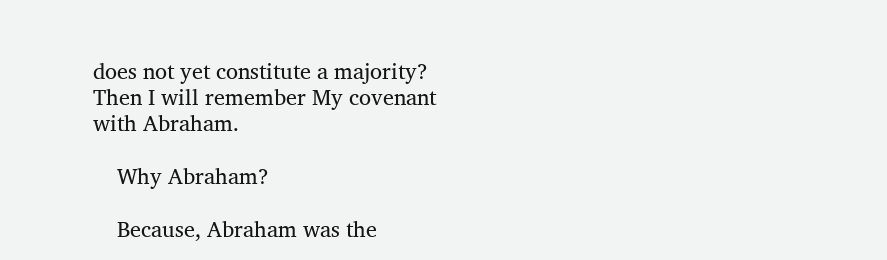does not yet constitute a majority? Then I will remember My covenant with Abraham.

    Why Abraham?

    Because, Abraham was the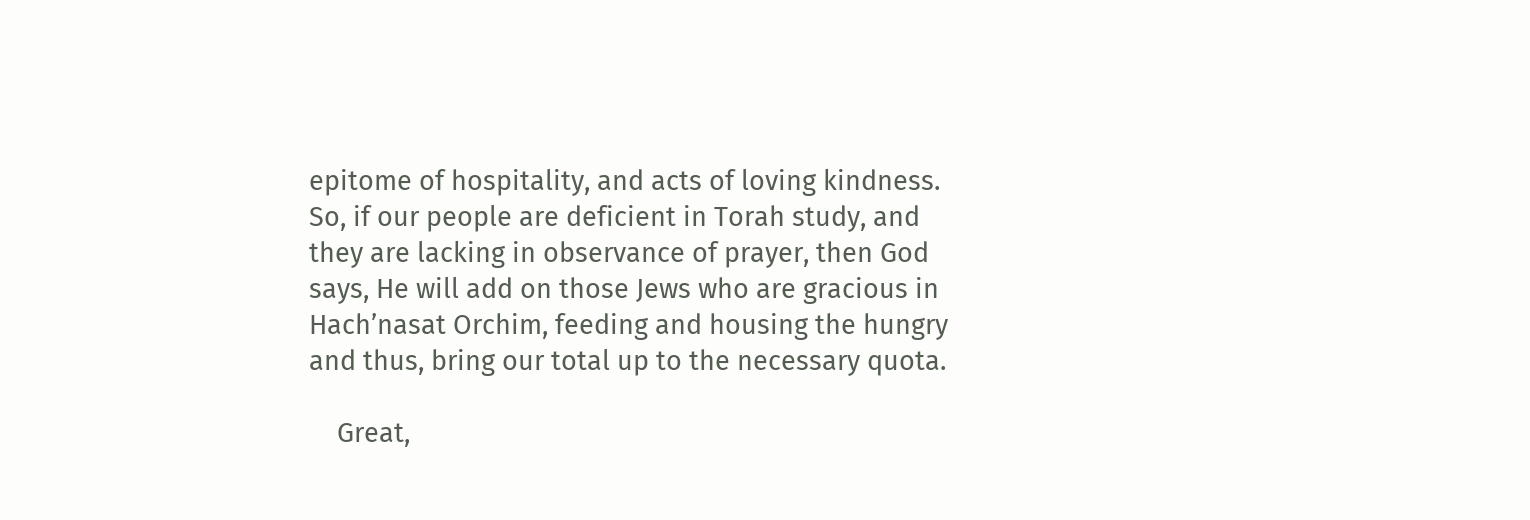epitome of hospitality, and acts of loving kindness. So, if our people are deficient in Torah study, and they are lacking in observance of prayer, then God says, He will add on those Jews who are gracious in Hach’nasat Orchim, feeding and housing the hungry and thus, bring our total up to the necessary quota.

    Great,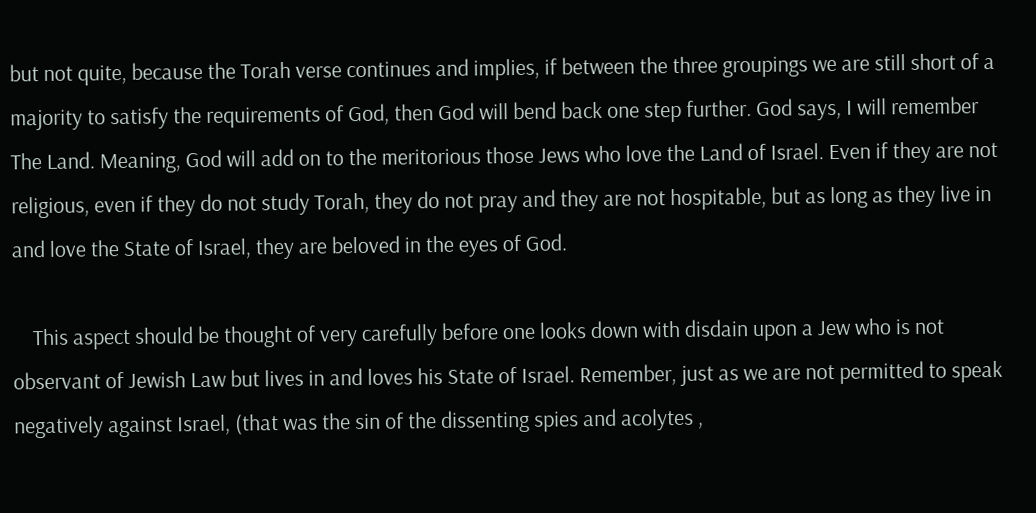but not quite, because the Torah verse continues and implies, if between the three groupings we are still short of a majority to satisfy the requirements of God, then God will bend back one step further. God says, I will remember The Land. Meaning, God will add on to the meritorious those Jews who love the Land of Israel. Even if they are not religious, even if they do not study Torah, they do not pray and they are not hospitable, but as long as they live in and love the State of Israel, they are beloved in the eyes of God.

    This aspect should be thought of very carefully before one looks down with disdain upon a Jew who is not observant of Jewish Law but lives in and loves his State of Israel. Remember, just as we are not permitted to speak negatively against Israel, (that was the sin of the dissenting spies and acolytes ,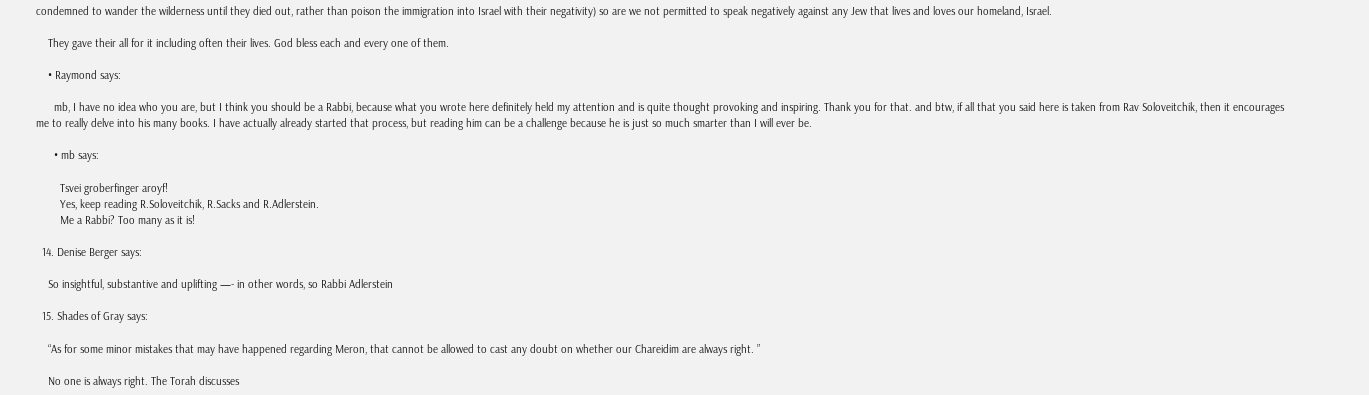condemned to wander the wilderness until they died out, rather than poison the immigration into Israel with their negativity) so are we not permitted to speak negatively against any Jew that lives and loves our homeland, Israel.

    They gave their all for it including often their lives. God bless each and every one of them.

    • Raymond says:

      mb, I have no idea who you are, but I think you should be a Rabbi, because what you wrote here definitely held my attention and is quite thought provoking and inspiring. Thank you for that. and btw, if all that you said here is taken from Rav Soloveitchik, then it encourages me to really delve into his many books. I have actually already started that process, but reading him can be a challenge because he is just so much smarter than I will ever be.

      • mb says:

        Tsvei groberfinger aroyf!
        Yes, keep reading R.Soloveitchik, R.Sacks and R.Adlerstein.
        Me a Rabbi? Too many as it is!

  14. Denise Berger says:

    So insightful, substantive and uplifting —- in other words, so Rabbi Adlerstein

  15. Shades of Gray says:

    “As for some minor mistakes that may have happened regarding Meron, that cannot be allowed to cast any doubt on whether our Chareidim are always right. ”

    No one is always right. The Torah discusses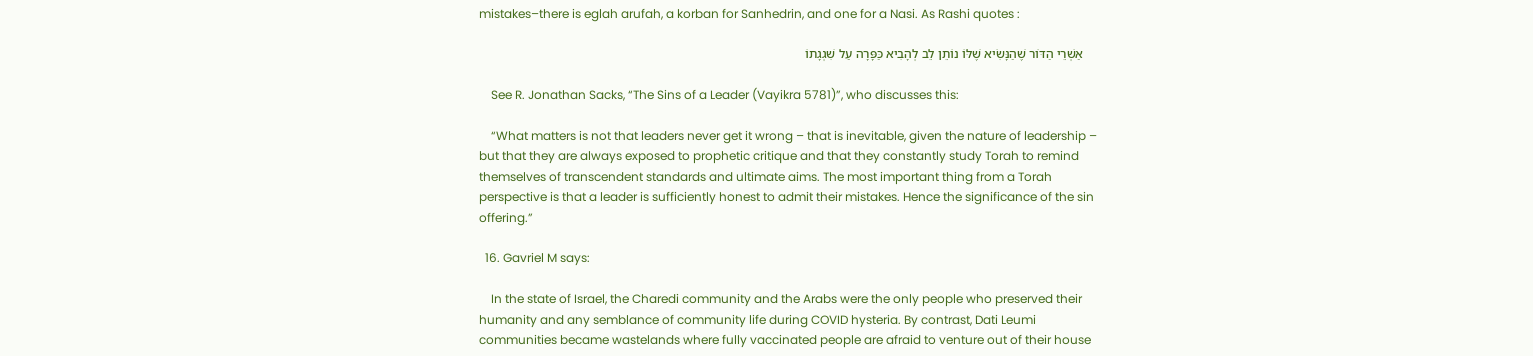mistakes–there is eglah arufah, a korban for Sanhedrin, and one for a Nasi. As Rashi quotes :

    אַשְׁרֵי הַדּוֹר שֶׁהַנָּשִׂיא שֶׁלּוֹ נוֹתֵן לֵב לְהָבִיא כַּפָּרָה עַל שִׁגְגָתוֹ

    See R. Jonathan Sacks, “The Sins of a Leader (Vayikra 5781)”, who discusses this:

    “What matters is not that leaders never get it wrong – that is inevitable, given the nature of leadership – but that they are always exposed to prophetic critique and that they constantly study Torah to remind themselves of transcendent standards and ultimate aims. The most important thing from a Torah perspective is that a leader is sufficiently honest to admit their mistakes. Hence the significance of the sin offering.”

  16. Gavriel M says:

    In the state of Israel, the Charedi community and the Arabs were the only people who preserved their humanity and any semblance of community life during COVID hysteria. By contrast, Dati Leumi communities became wastelands where fully vaccinated people are afraid to venture out of their house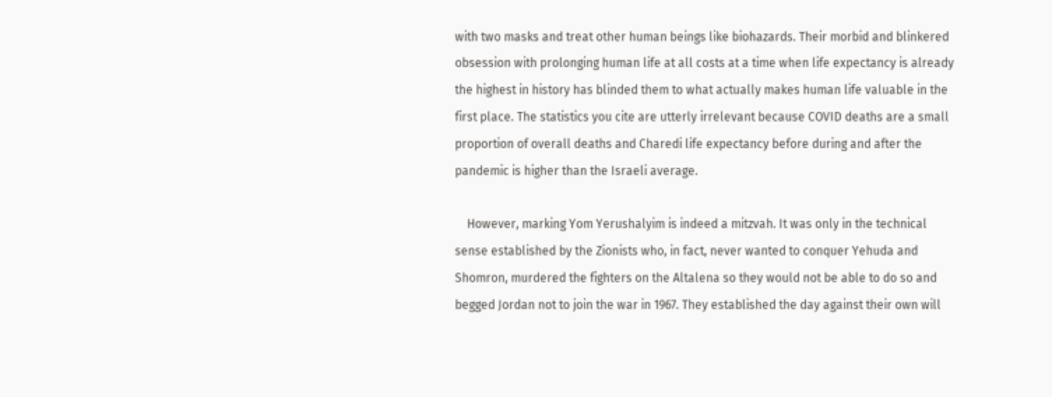with two masks and treat other human beings like biohazards. Their morbid and blinkered obsession with prolonging human life at all costs at a time when life expectancy is already the highest in history has blinded them to what actually makes human life valuable in the first place. The statistics you cite are utterly irrelevant because COVID deaths are a small proportion of overall deaths and Charedi life expectancy before during and after the pandemic is higher than the Israeli average.

    However, marking Yom Yerushalyim is indeed a mitzvah. It was only in the technical sense established by the Zionists who, in fact, never wanted to conquer Yehuda and Shomron, murdered the fighters on the Altalena so they would not be able to do so and begged Jordan not to join the war in 1967. They established the day against their own will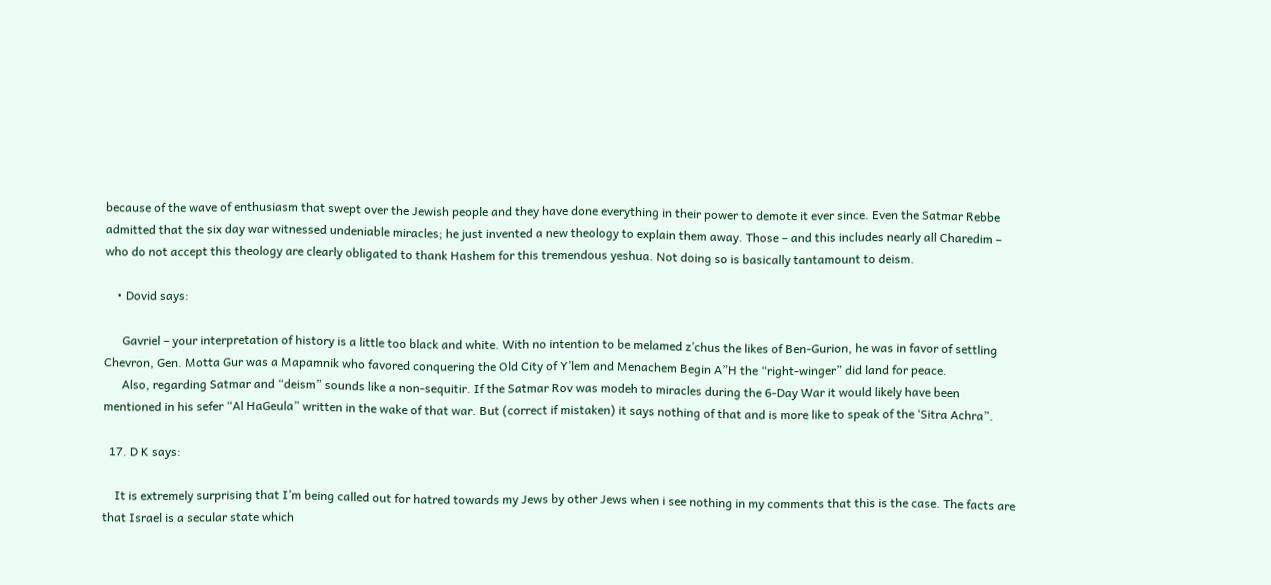because of the wave of enthusiasm that swept over the Jewish people and they have done everything in their power to demote it ever since. Even the Satmar Rebbe admitted that the six day war witnessed undeniable miracles; he just invented a new theology to explain them away. Those – and this includes nearly all Charedim – who do not accept this theology are clearly obligated to thank Hashem for this tremendous yeshua. Not doing so is basically tantamount to deism.

    • Dovid says:

      Gavriel – your interpretation of history is a little too black and white. With no intention to be melamed z’chus the likes of Ben-Gurion, he was in favor of settling Chevron, Gen. Motta Gur was a Mapamnik who favored conquering the Old City of Y’lem and Menachem Begin A”H the “right-winger” did land for peace.
      Also, regarding Satmar and “deism” sounds like a non-sequitir. If the Satmar Rov was modeh to miracles during the 6-Day War it would likely have been mentioned in his sefer “Al HaGeula” written in the wake of that war. But (correct if mistaken) it says nothing of that and is more like to speak of the ‘Sitra Achra”.

  17. D K says:

    It is extremely surprising that I’m being called out for hatred towards my Jews by other Jews when i see nothing in my comments that this is the case. The facts are that Israel is a secular state which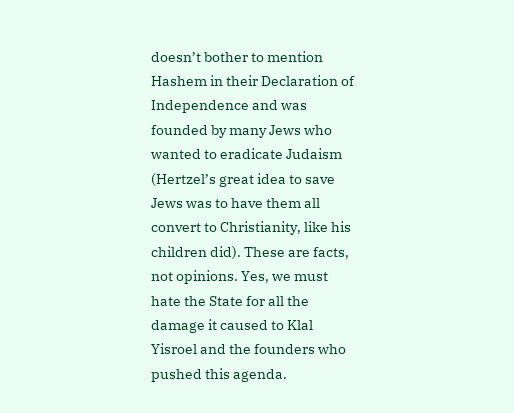doesn’t bother to mention Hashem in their Declaration of Independence and was founded by many Jews who wanted to eradicate Judaism (Hertzel’s great idea to save Jews was to have them all convert to Christianity, like his children did). These are facts, not opinions. Yes, we must hate the State for all the damage it caused to Klal Yisroel and the founders who pushed this agenda.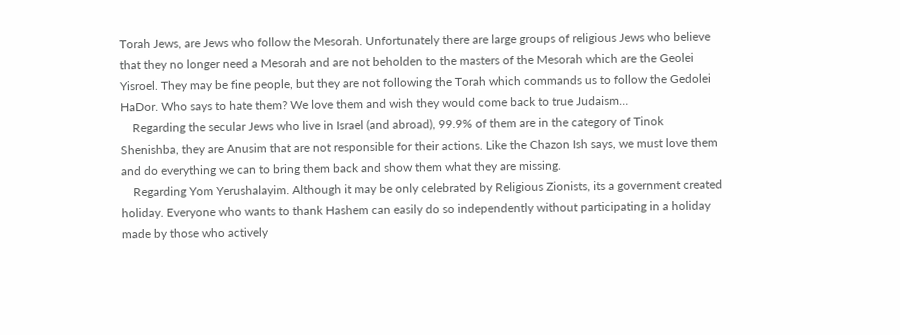Torah Jews, are Jews who follow the Mesorah. Unfortunately there are large groups of religious Jews who believe that they no longer need a Mesorah and are not beholden to the masters of the Mesorah which are the Geolei Yisroel. They may be fine people, but they are not following the Torah which commands us to follow the Gedolei HaDor. Who says to hate them? We love them and wish they would come back to true Judaism…
    Regarding the secular Jews who live in Israel (and abroad), 99.9% of them are in the category of Tinok Shenishba, they are Anusim that are not responsible for their actions. Like the Chazon Ish says, we must love them and do everything we can to bring them back and show them what they are missing.
    Regarding Yom Yerushalayim. Although it may be only celebrated by Religious Zionists, its a government created holiday. Everyone who wants to thank Hashem can easily do so independently without participating in a holiday made by those who actively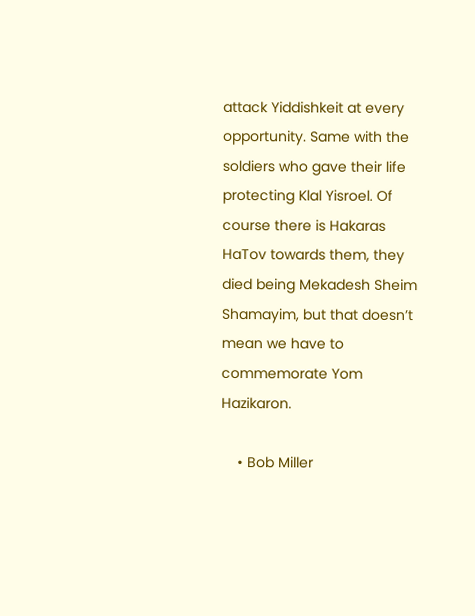attack Yiddishkeit at every opportunity. Same with the soldiers who gave their life protecting Klal Yisroel. Of course there is Hakaras HaTov towards them, they died being Mekadesh Sheim Shamayim, but that doesn’t mean we have to commemorate Yom Hazikaron.

    • Bob Miller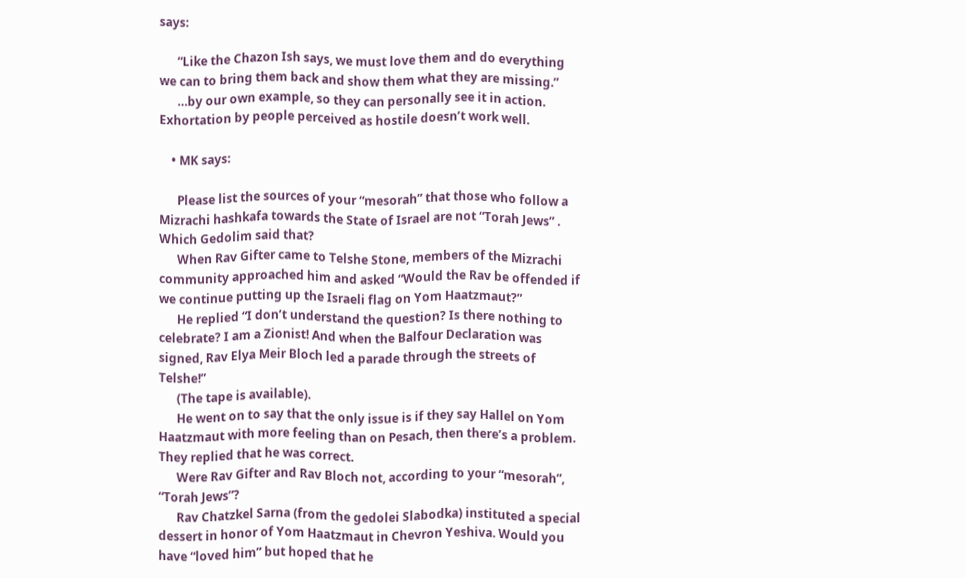says:

      “Like the Chazon Ish says, we must love them and do everything we can to bring them back and show them what they are missing.”
      …by our own example, so they can personally see it in action. Exhortation by people perceived as hostile doesn’t work well.

    • MK says:

      Please list the sources of your “mesorah” that those who follow a Mizrachi hashkafa towards the State of Israel are not “Torah Jews” . Which Gedolim said that?
      When Rav Gifter came to Telshe Stone, members of the Mizrachi community approached him and asked “Would the Rav be offended if we continue putting up the Israeli flag on Yom Haatzmaut?”
      He replied “I don’t understand the question? Is there nothing to celebrate? I am a Zionist! And when the Balfour Declaration was signed, Rav Elya Meir Bloch led a parade through the streets of Telshe!”
      (The tape is available).
      He went on to say that the only issue is if they say Hallel on Yom Haatzmaut with more feeling than on Pesach, then there’s a problem. They replied that he was correct.
      Were Rav Gifter and Rav Bloch not, according to your “mesorah”, “Torah Jews”?
      Rav Chatzkel Sarna (from the gedolei Slabodka) instituted a special dessert in honor of Yom Haatzmaut in Chevron Yeshiva. Would you have “loved him” but hoped that he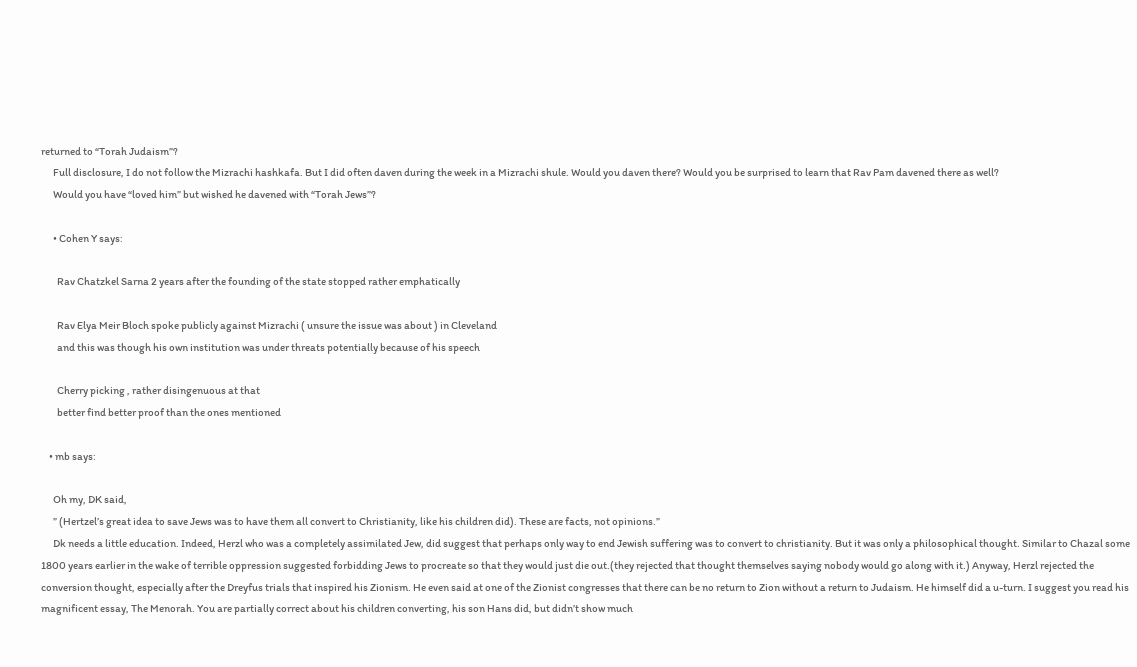returned to “Torah Judaism”?
      Full disclosure, I do not follow the Mizrachi hashkafa. But I did often daven during the week in a Mizrachi shule. Would you daven there? Would you be surprised to learn that Rav Pam davened there as well?
      Would you have “loved him” but wished he davened with “Torah Jews”?

      • Cohen Y says:

        Rav Chatzkel Sarna 2 years after the founding of the state stopped rather emphatically

        Rav Elya Meir Bloch spoke publicly against Mizrachi ( unsure the issue was about ) in Cleveland
        and this was though his own institution was under threats potentially because of his speech

        Cherry picking , rather disingenuous at that
        better find better proof than the ones mentioned

    • mb says:

      Oh my, DK said,
      ” (Hertzel’s great idea to save Jews was to have them all convert to Christianity, like his children did). These are facts, not opinions.”
      Dk needs a little education. Indeed, Herzl who was a completely assimilated Jew, did suggest that perhaps only way to end Jewish suffering was to convert to christianity. But it was only a philosophical thought. Similar to Chazal some 1800 years earlier in the wake of terrible oppression suggested forbidding Jews to procreate so that they would just die out.(they rejected that thought themselves saying nobody would go along with it.) Anyway, Herzl rejected the conversion thought, especially after the Dreyfus trials that inspired his Zionism. He even said at one of the Zionist congresses that there can be no return to Zion without a return to Judaism. He himself did a u-turn. I suggest you read his magnificent essay, The Menorah. You are partially correct about his children converting, his son Hans did, but didn’t show much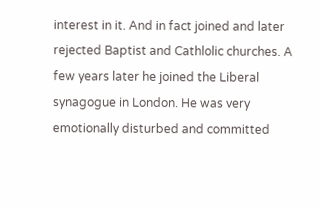interest in it. And in fact joined and later rejected Baptist and Cathlolic churches. A few years later he joined the Liberal synagogue in London. He was very emotionally disturbed and committed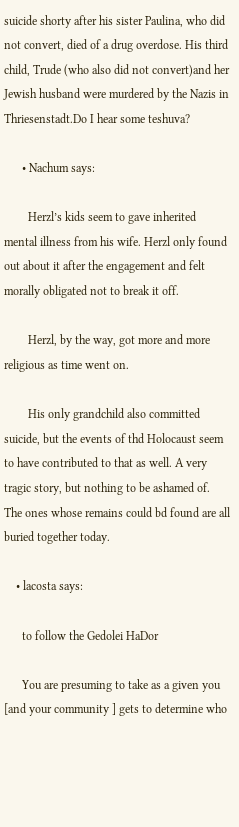suicide shorty after his sister Paulina, who did not convert, died of a drug overdose. His third child, Trude (who also did not convert)and her Jewish husband were murdered by the Nazis in Thriesenstadt.Do I hear some teshuva?

      • Nachum says:

        Herzl’s kids seem to gave inherited mental illness from his wife. Herzl only found out about it after the engagement and felt morally obligated not to break it off.

        Herzl, by the way, got more and more religious as time went on.

        His only grandchild also committed suicide, but the events of thd Holocaust seem to have contributed to that as well. A very tragic story, but nothing to be ashamed of. The ones whose remains could bd found are all buried together today.

    • lacosta says:

      to follow the Gedolei HaDor

      You are presuming to take as a given you [and your community ] gets to determine who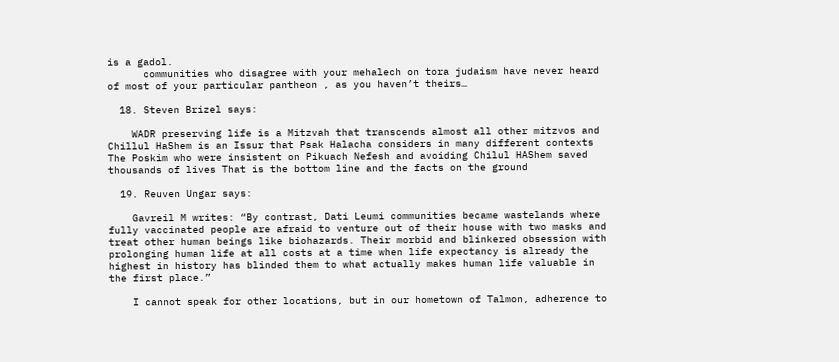is a gadol.
      communities who disagree with your mehalech on tora judaism have never heard of most of your particular pantheon , as you haven’t theirs…

  18. Steven Brizel says:

    WADR preserving life is a Mitzvah that transcends almost all other mitzvos and Chillul HaShem is an Issur that Psak Halacha considers in many different contexts The Poskim who were insistent on Pikuach Nefesh and avoiding Chilul HAShem saved thousands of lives That is the bottom line and the facts on the ground

  19. Reuven Ungar says:

    Gavreil M writes: “By contrast, Dati Leumi communities became wastelands where fully vaccinated people are afraid to venture out of their house with two masks and treat other human beings like biohazards. Their morbid and blinkered obsession with prolonging human life at all costs at a time when life expectancy is already the highest in history has blinded them to what actually makes human life valuable in the first place.”

    I cannot speak for other locations, but in our hometown of Talmon, adherence to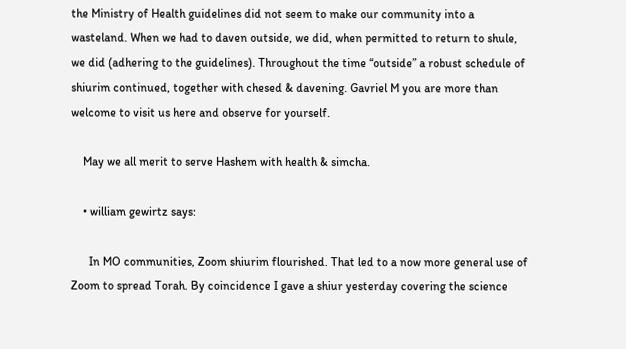the Ministry of Health guidelines did not seem to make our community into a wasteland. When we had to daven outside, we did, when permitted to return to shule, we did (adhering to the guidelines). Throughout the time “outside” a robust schedule of shiurim continued, together with chesed & davening. Gavriel M you are more than welcome to visit us here and observe for yourself.

    May we all merit to serve Hashem with health & simcha.

    • william gewirtz says:

      In MO communities, Zoom shiurim flourished. That led to a now more general use of Zoom to spread Torah. By coincidence I gave a shiur yesterday covering the science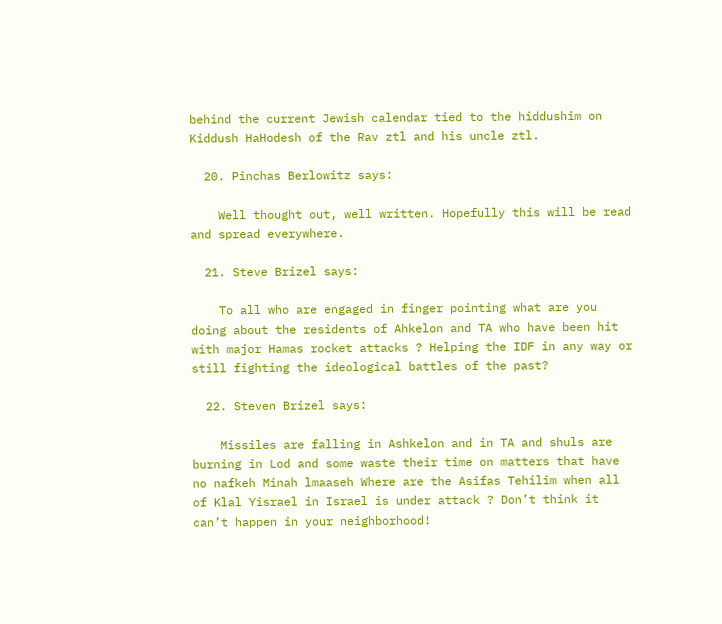behind the current Jewish calendar tied to the hiddushim on Kiddush HaHodesh of the Rav ztl and his uncle ztl.

  20. Pinchas Berlowitz says:

    Well thought out, well written. Hopefully this will be read and spread everywhere.

  21. Steve Brizel says:

    To all who are engaged in finger pointing what are you doing about the residents of Ahkelon and TA who have been hit with major Hamas rocket attacks ? Helping the IDF in any way or still fighting the ideological battles of the past?

  22. Steven Brizel says:

    Missiles are falling in Ashkelon and in TA and shuls are burning in Lod and some waste their time on matters that have no nafkeh Minah lmaaseh Where are the Asifas Tehilim when all of Klal Yisrael in Israel is under attack ? Don’t think it can’t happen in your neighborhood!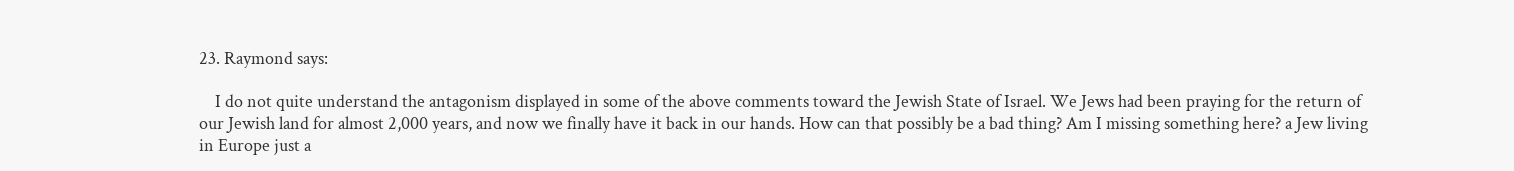23. Raymond says:

    I do not quite understand the antagonism displayed in some of the above comments toward the Jewish State of Israel. We Jews had been praying for the return of our Jewish land for almost 2,000 years, and now we finally have it back in our hands. How can that possibly be a bad thing? Am I missing something here? a Jew living in Europe just a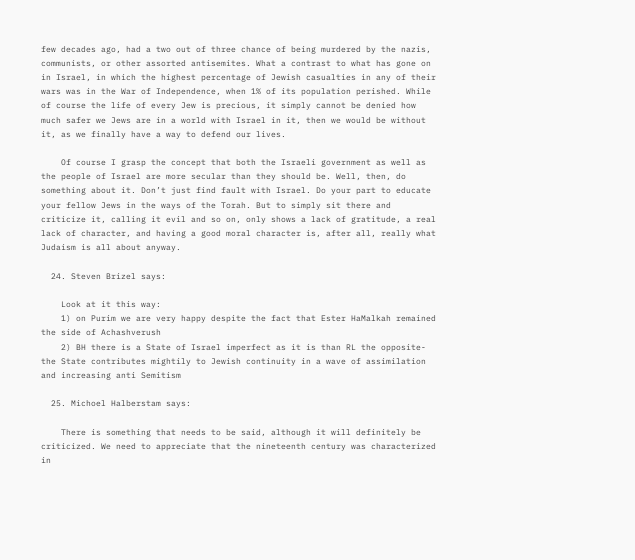few decades ago, had a two out of three chance of being murdered by the nazis, communists, or other assorted antisemites. What a contrast to what has gone on in Israel, in which the highest percentage of Jewish casualties in any of their wars was in the War of Independence, when 1% of its population perished. While of course the life of every Jew is precious, it simply cannot be denied how much safer we Jews are in a world with Israel in it, then we would be without it, as we finally have a way to defend our lives.

    Of course I grasp the concept that both the Israeli government as well as the people of Israel are more secular than they should be. Well, then, do something about it. Don’t just find fault with Israel. Do your part to educate your fellow Jews in the ways of the Torah. But to simply sit there and criticize it, calling it evil and so on, only shows a lack of gratitude, a real lack of character, and having a good moral character is, after all, really what Judaism is all about anyway.

  24. Steven Brizel says:

    Look at it this way:
    1) on Purim we are very happy despite the fact that Ester HaMalkah remained the side of Achashverush
    2) BH there is a State of Israel imperfect as it is than RL the opposite-the State contributes mightily to Jewish continuity in a wave of assimilation and increasing anti Semitism

  25. Michoel Halberstam says:

    There is something that needs to be said, although it will definitely be criticized. We need to appreciate that the nineteenth century was characterized in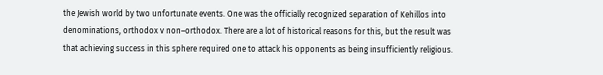the Jewish world by two unfortunate events. One was the officially recognized separation of Kehillos into denominations, orthodox v non–orthodox. There are a lot of historical reasons for this, but the result was that achieving success in this sphere required one to attack his opponents as being insufficiently religious.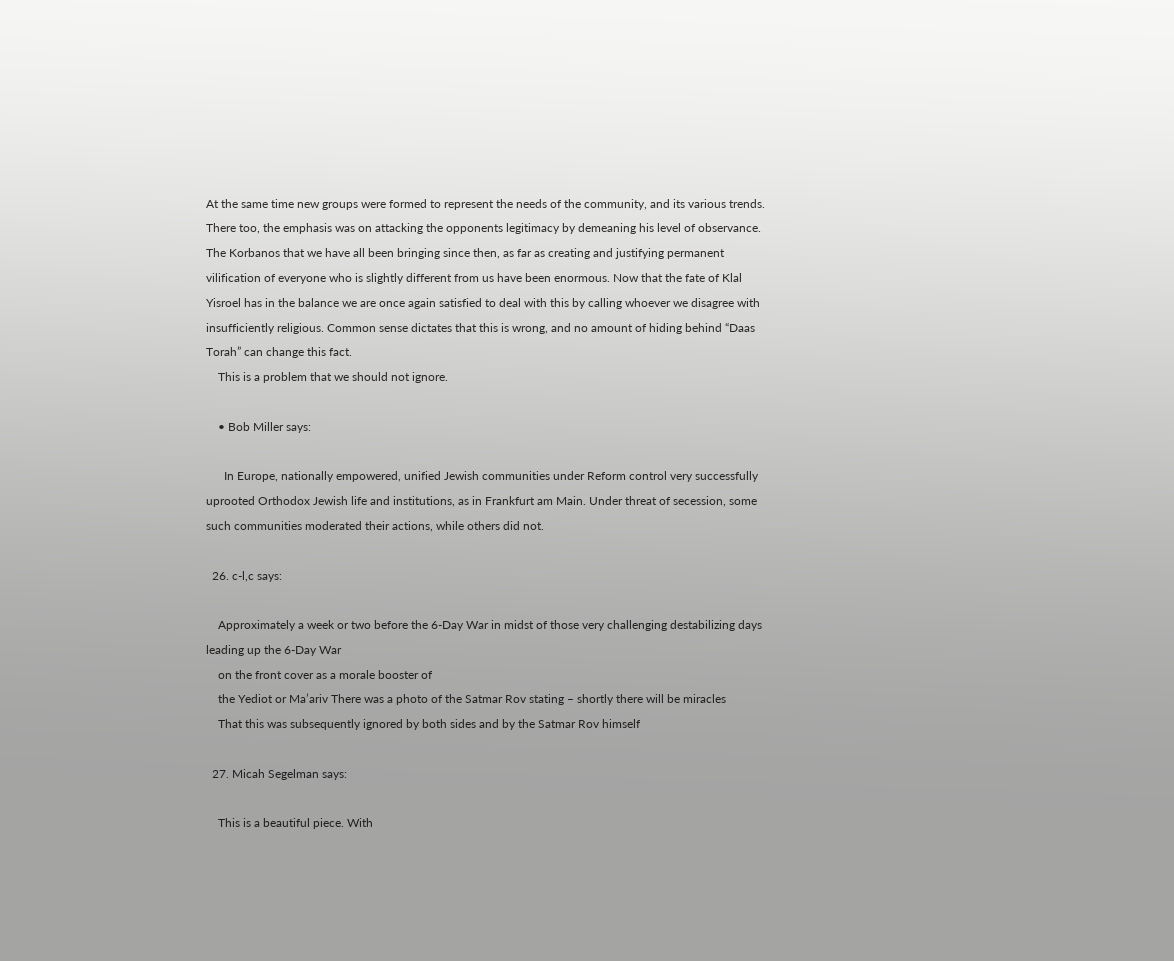At the same time new groups were formed to represent the needs of the community, and its various trends. There too, the emphasis was on attacking the opponents legitimacy by demeaning his level of observance. The Korbanos that we have all been bringing since then, as far as creating and justifying permanent vilification of everyone who is slightly different from us have been enormous. Now that the fate of Klal Yisroel has in the balance we are once again satisfied to deal with this by calling whoever we disagree with insufficiently religious. Common sense dictates that this is wrong, and no amount of hiding behind “Daas Torah” can change this fact.
    This is a problem that we should not ignore.

    • Bob Miller says:

      In Europe, nationally empowered, unified Jewish communities under Reform control very successfully uprooted Orthodox Jewish life and institutions, as in Frankfurt am Main. Under threat of secession, some such communities moderated their actions, while others did not.

  26. c-l,c says:

    Approximately a week or two before the 6-Day War in midst of those very challenging destabilizing days leading up the 6-Day War
    on the front cover as a morale booster of
    the Yediot or Ma’ariv There was a photo of the Satmar Rov stating – shortly there will be miracles
    That this was subsequently ignored by both sides and by the Satmar Rov himself

  27. Micah Segelman says:

    This is a beautiful piece. With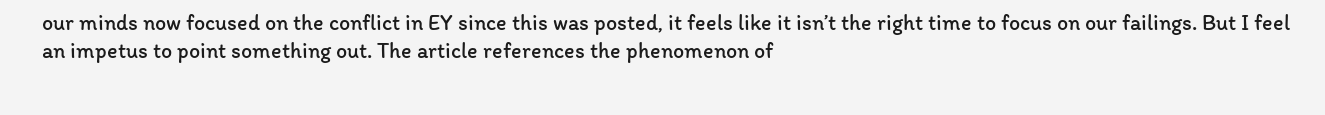our minds now focused on the conflict in EY since this was posted, it feels like it isn’t the right time to focus on our failings. But I feel an impetus to point something out. The article references the phenomenon of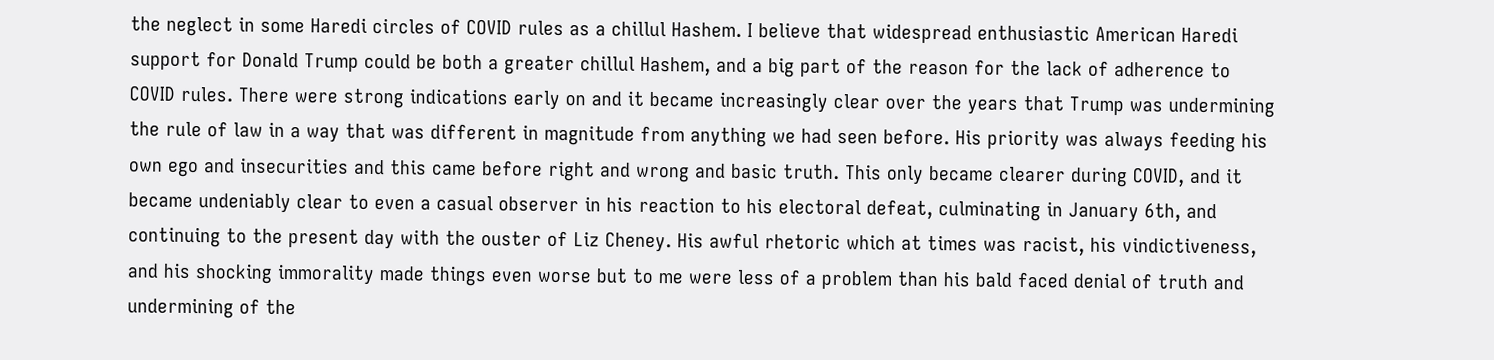the neglect in some Haredi circles of COVID rules as a chillul Hashem. I believe that widespread enthusiastic American Haredi support for Donald Trump could be both a greater chillul Hashem, and a big part of the reason for the lack of adherence to COVID rules. There were strong indications early on and it became increasingly clear over the years that Trump was undermining the rule of law in a way that was different in magnitude from anything we had seen before. His priority was always feeding his own ego and insecurities and this came before right and wrong and basic truth. This only became clearer during COVID, and it became undeniably clear to even a casual observer in his reaction to his electoral defeat, culminating in January 6th, and continuing to the present day with the ouster of Liz Cheney. His awful rhetoric which at times was racist, his vindictiveness, and his shocking immorality made things even worse but to me were less of a problem than his bald faced denial of truth and undermining of the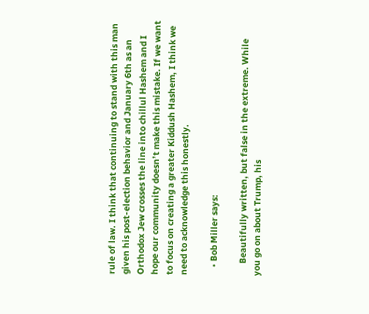rule of law. I think that continuing to stand with this man given his post-election behavior and January 6th as an Orthodox Jew crosses the line into chillul Hashem and I hope our community doesn’t make this mistake. If we want to focus on creating a greater Kiddush Hashem, I think we need to acknowledge this honestly.

    • Bob Miller says:

      Beautifully written, but false in the extreme. While you go on about Trump, his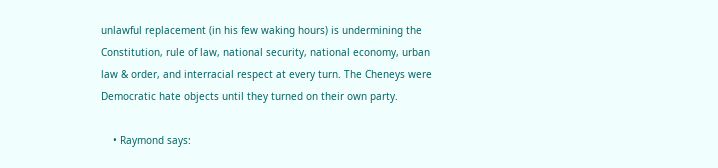unlawful replacement (in his few waking hours) is undermining the Constitution, rule of law, national security, national economy, urban law & order, and interracial respect at every turn. The Cheneys were Democratic hate objects until they turned on their own party.

    • Raymond says: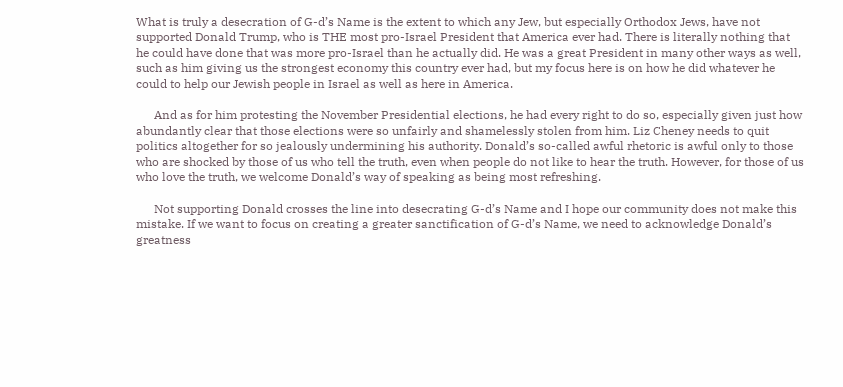What is truly a desecration of G-d’s Name is the extent to which any Jew, but especially Orthodox Jews, have not supported Donald Trump, who is THE most pro-Israel President that America ever had. There is literally nothing that he could have done that was more pro-Israel than he actually did. He was a great President in many other ways as well, such as him giving us the strongest economy this country ever had, but my focus here is on how he did whatever he could to help our Jewish people in Israel as well as here in America.

      And as for him protesting the November Presidential elections, he had every right to do so, especially given just how abundantly clear that those elections were so unfairly and shamelessly stolen from him. Liz Cheney needs to quit politics altogether for so jealously undermining his authority. Donald’s so-called awful rhetoric is awful only to those who are shocked by those of us who tell the truth, even when people do not like to hear the truth. However, for those of us who love the truth, we welcome Donald’s way of speaking as being most refreshing.

      Not supporting Donald crosses the line into desecrating G-d’s Name and I hope our community does not make this mistake. If we want to focus on creating a greater sanctification of G-d’s Name, we need to acknowledge Donald’s greatness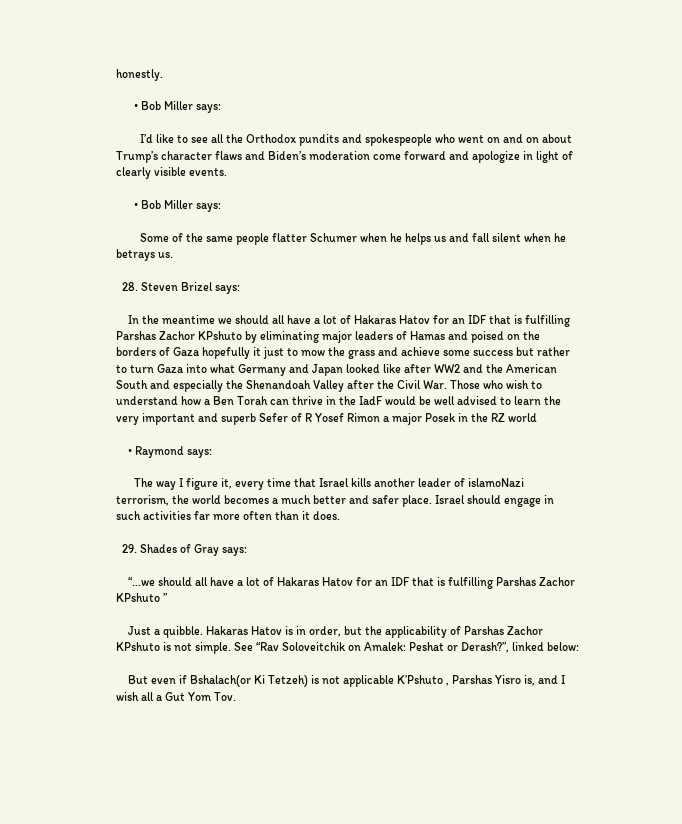honestly.

      • Bob Miller says:

        I’d like to see all the Orthodox pundits and spokespeople who went on and on about Trump’s character flaws and Biden’s moderation come forward and apologize in light of clearly visible events.

      • Bob Miller says:

        Some of the same people flatter Schumer when he helps us and fall silent when he betrays us.

  28. Steven Brizel says:

    In the meantime we should all have a lot of Hakaras Hatov for an IDF that is fulfilling Parshas Zachor KPshuto by eliminating major leaders of Hamas and poised on the borders of Gaza hopefully it just to mow the grass and achieve some success but rather to turn Gaza into what Germany and Japan looked like after WW2 and the American South and especially the Shenandoah Valley after the Civil War. Those who wish to understand how a Ben Torah can thrive in the IadF would be well advised to learn the very important and superb Sefer of R Yosef Rimon a major Posek in the RZ world

    • Raymond says:

      The way I figure it, every time that Israel kills another leader of islamoNazi terrorism, the world becomes a much better and safer place. Israel should engage in such activities far more often than it does.

  29. Shades of Gray says:

    “…we should all have a lot of Hakaras Hatov for an IDF that is fulfilling Parshas Zachor KPshuto ”

    Just a quibble. Hakaras Hatov is in order, but the applicability of Parshas Zachor KPshuto is not simple. See “Rav Soloveitchik on Amalek: Peshat or Derash?”, linked below:

    But even if Bshalach(or Ki Tetzeh) is not applicable K’Pshuto , Parshas Yisro is, and I wish all a Gut Yom Tov.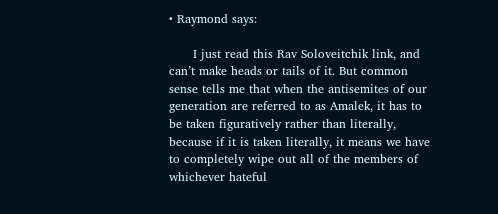• Raymond says:

      I just read this Rav Soloveitchik link, and can’t make heads or tails of it. But common sense tells me that when the antisemites of our generation are referred to as Amalek, it has to be taken figuratively rather than literally, because if it is taken literally, it means we have to completely wipe out all of the members of whichever hateful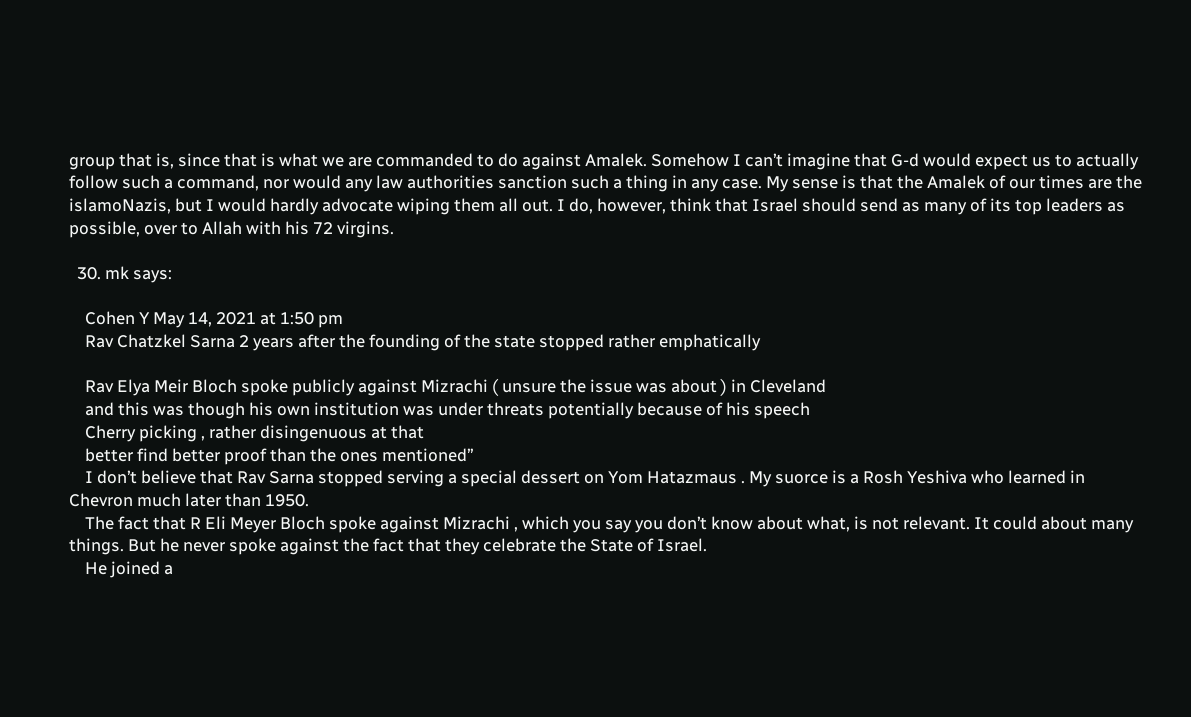group that is, since that is what we are commanded to do against Amalek. Somehow I can’t imagine that G-d would expect us to actually follow such a command, nor would any law authorities sanction such a thing in any case. My sense is that the Amalek of our times are the islamoNazis, but I would hardly advocate wiping them all out. I do, however, think that Israel should send as many of its top leaders as possible, over to Allah with his 72 virgins.

  30. mk says:

    Cohen Y May 14, 2021 at 1:50 pm
    Rav Chatzkel Sarna 2 years after the founding of the state stopped rather emphatically

    Rav Elya Meir Bloch spoke publicly against Mizrachi ( unsure the issue was about ) in Cleveland
    and this was though his own institution was under threats potentially because of his speech
    Cherry picking , rather disingenuous at that
    better find better proof than the ones mentioned”
    I don’t believe that Rav Sarna stopped serving a special dessert on Yom Hatazmaus . My suorce is a Rosh Yeshiva who learned in Chevron much later than 1950.
    The fact that R Eli Meyer Bloch spoke against Mizrachi , which you say you don’t know about what, is not relevant. It could about many things. But he never spoke against the fact that they celebrate the State of Israel.
    He joined a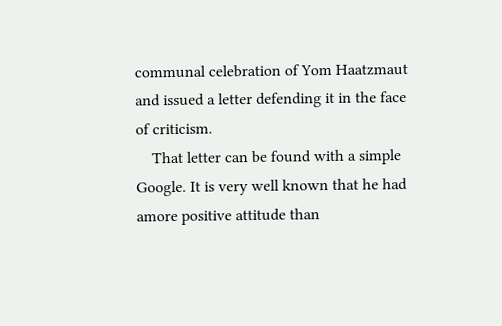communal celebration of Yom Haatzmaut and issued a letter defending it in the face of criticism.
    That letter can be found with a simple Google. It is very well known that he had amore positive attitude than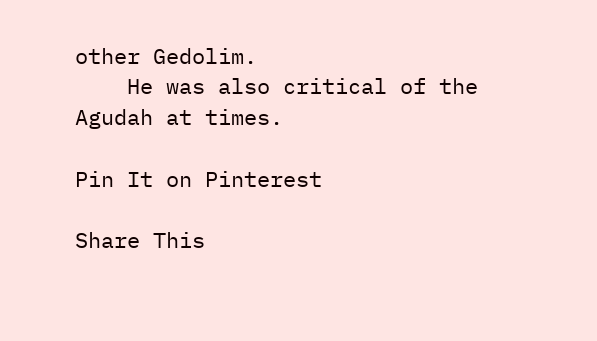other Gedolim.
    He was also critical of the Agudah at times.

Pin It on Pinterest

Share This